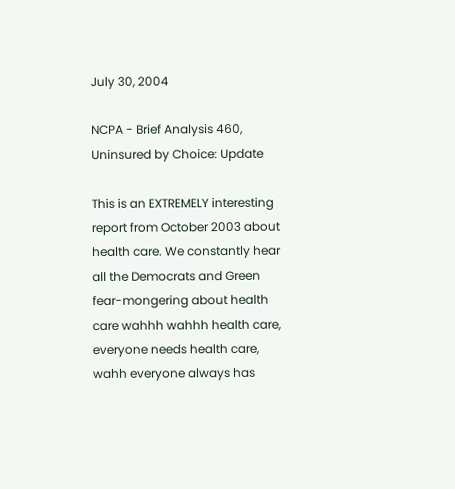July 30, 2004

NCPA - Brief Analysis 460, Uninsured by Choice: Update

This is an EXTREMELY interesting report from October 2003 about health care. We constantly hear all the Democrats and Green fear-mongering about health care wahhh wahhh health care, everyone needs health care, wahh everyone always has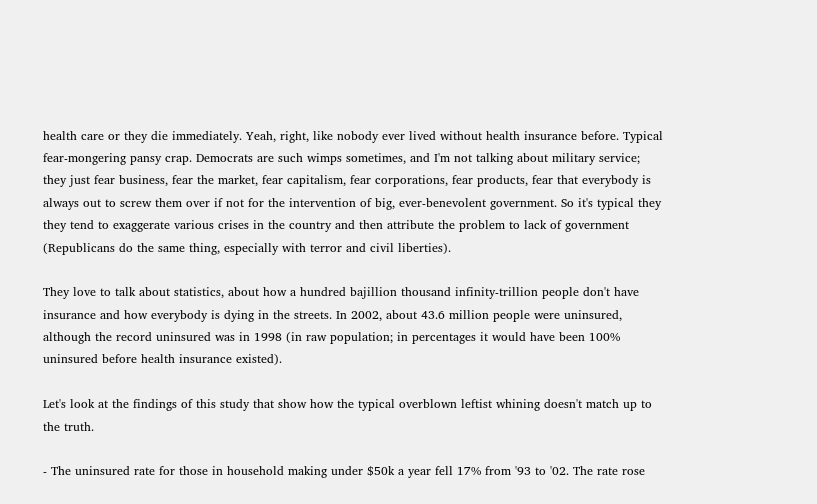health care or they die immediately. Yeah, right, like nobody ever lived without health insurance before. Typical fear-mongering pansy crap. Democrats are such wimps sometimes, and I'm not talking about military service; they just fear business, fear the market, fear capitalism, fear corporations, fear products, fear that everybody is always out to screw them over if not for the intervention of big, ever-benevolent government. So it's typical they they tend to exaggerate various crises in the country and then attribute the problem to lack of government (Republicans do the same thing, especially with terror and civil liberties).

They love to talk about statistics, about how a hundred bajillion thousand infinity-trillion people don't have insurance and how everybody is dying in the streets. In 2002, about 43.6 million people were uninsured, although the record uninsured was in 1998 (in raw population; in percentages it would have been 100% uninsured before health insurance existed).

Let's look at the findings of this study that show how the typical overblown leftist whining doesn't match up to the truth.

- The uninsured rate for those in household making under $50k a year fell 17% from '93 to '02. The rate rose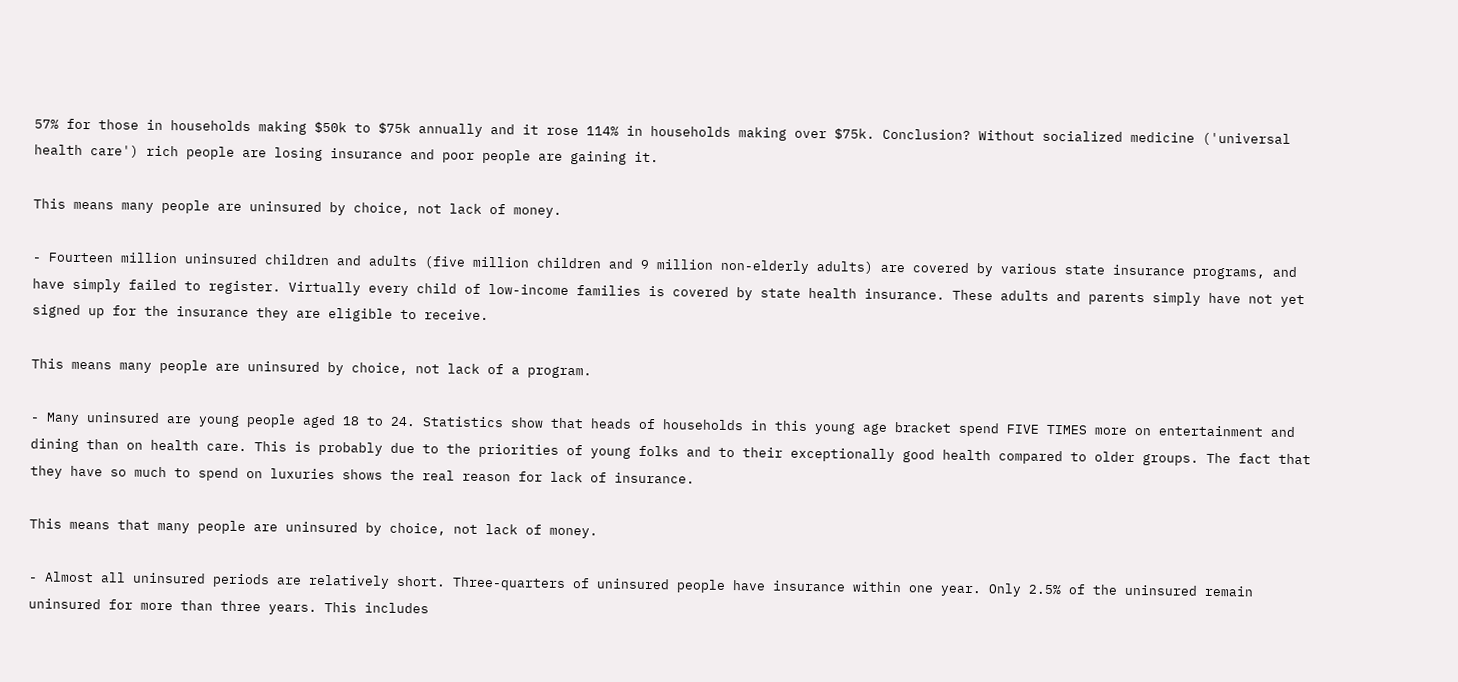57% for those in households making $50k to $75k annually and it rose 114% in households making over $75k. Conclusion? Without socialized medicine ('universal health care') rich people are losing insurance and poor people are gaining it.

This means many people are uninsured by choice, not lack of money.

- Fourteen million uninsured children and adults (five million children and 9 million non-elderly adults) are covered by various state insurance programs, and have simply failed to register. Virtually every child of low-income families is covered by state health insurance. These adults and parents simply have not yet signed up for the insurance they are eligible to receive.

This means many people are uninsured by choice, not lack of a program.

- Many uninsured are young people aged 18 to 24. Statistics show that heads of households in this young age bracket spend FIVE TIMES more on entertainment and dining than on health care. This is probably due to the priorities of young folks and to their exceptionally good health compared to older groups. The fact that they have so much to spend on luxuries shows the real reason for lack of insurance.

This means that many people are uninsured by choice, not lack of money.

- Almost all uninsured periods are relatively short. Three-quarters of uninsured people have insurance within one year. Only 2.5% of the uninsured remain uninsured for more than three years. This includes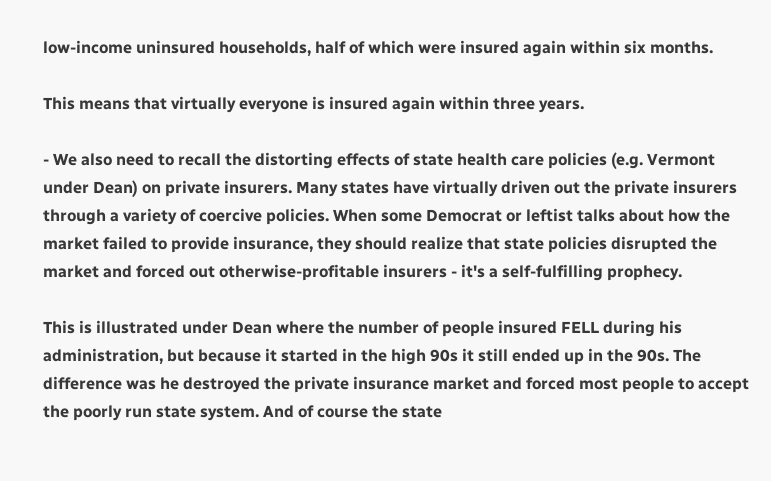low-income uninsured households, half of which were insured again within six months.

This means that virtually everyone is insured again within three years.

- We also need to recall the distorting effects of state health care policies (e.g. Vermont under Dean) on private insurers. Many states have virtually driven out the private insurers through a variety of coercive policies. When some Democrat or leftist talks about how the market failed to provide insurance, they should realize that state policies disrupted the market and forced out otherwise-profitable insurers - it's a self-fulfilling prophecy.

This is illustrated under Dean where the number of people insured FELL during his administration, but because it started in the high 90s it still ended up in the 90s. The difference was he destroyed the private insurance market and forced most people to accept the poorly run state system. And of course the state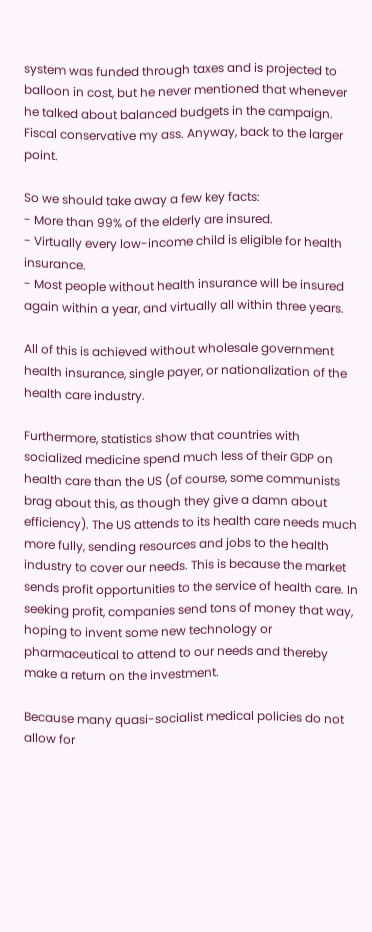system was funded through taxes and is projected to balloon in cost, but he never mentioned that whenever he talked about balanced budgets in the campaign. Fiscal conservative my ass. Anyway, back to the larger point.

So we should take away a few key facts:
- More than 99% of the elderly are insured.
- Virtually every low-income child is eligible for health insurance.
- Most people without health insurance will be insured again within a year, and virtually all within three years.

All of this is achieved without wholesale government health insurance, single payer, or nationalization of the health care industry.

Furthermore, statistics show that countries with socialized medicine spend much less of their GDP on health care than the US (of course, some communists brag about this, as though they give a damn about efficiency). The US attends to its health care needs much more fully, sending resources and jobs to the health industry to cover our needs. This is because the market sends profit opportunities to the service of health care. In seeking profit, companies send tons of money that way, hoping to invent some new technology or pharmaceutical to attend to our needs and thereby make a return on the investment.

Because many quasi-socialist medical policies do not allow for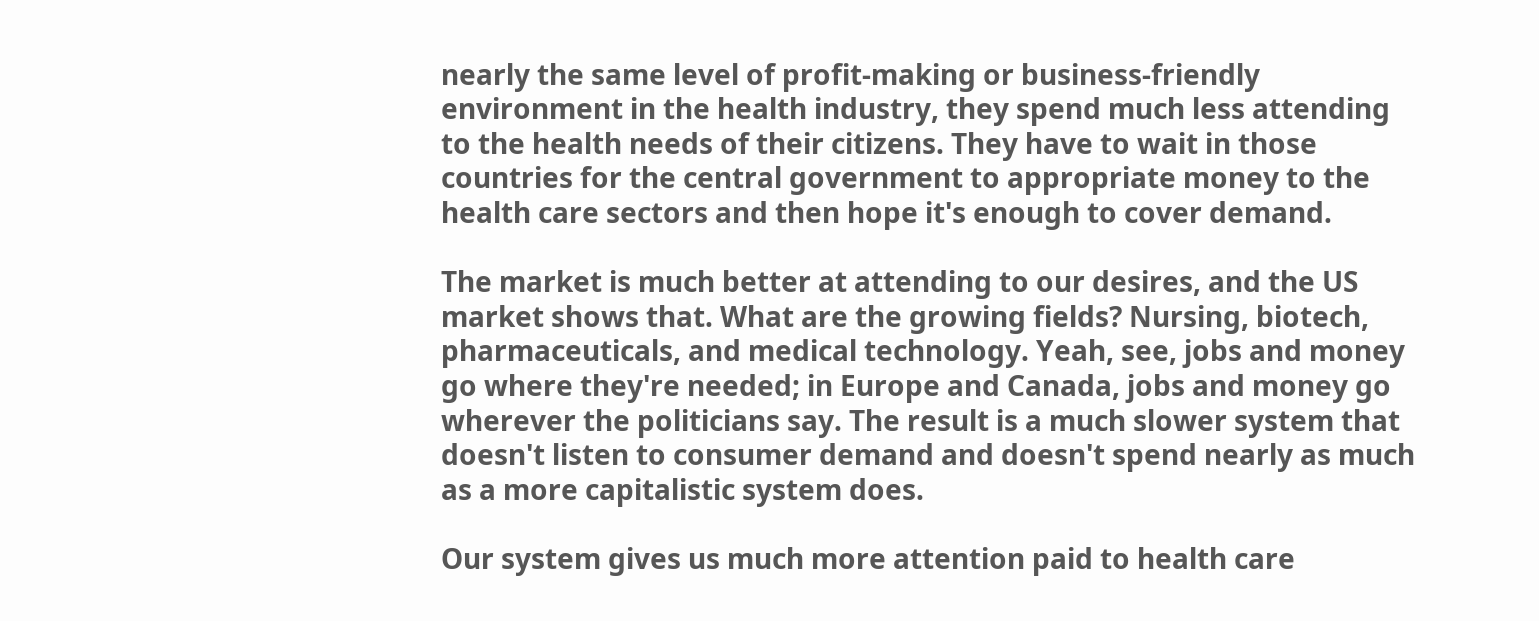nearly the same level of profit-making or business-friendly environment in the health industry, they spend much less attending to the health needs of their citizens. They have to wait in those countries for the central government to appropriate money to the health care sectors and then hope it's enough to cover demand.

The market is much better at attending to our desires, and the US market shows that. What are the growing fields? Nursing, biotech, pharmaceuticals, and medical technology. Yeah, see, jobs and money go where they're needed; in Europe and Canada, jobs and money go wherever the politicians say. The result is a much slower system that doesn't listen to consumer demand and doesn't spend nearly as much as a more capitalistic system does.

Our system gives us much more attention paid to health care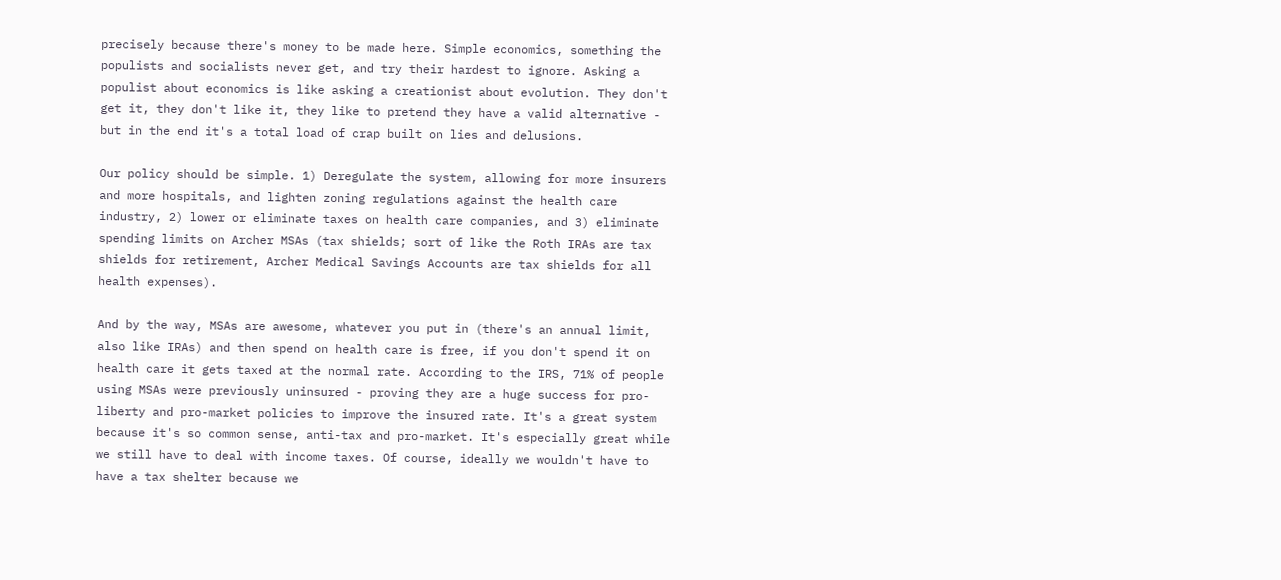precisely because there's money to be made here. Simple economics, something the populists and socialists never get, and try their hardest to ignore. Asking a populist about economics is like asking a creationist about evolution. They don't get it, they don't like it, they like to pretend they have a valid alternative - but in the end it's a total load of crap built on lies and delusions.

Our policy should be simple. 1) Deregulate the system, allowing for more insurers and more hospitals, and lighten zoning regulations against the health care industry, 2) lower or eliminate taxes on health care companies, and 3) eliminate spending limits on Archer MSAs (tax shields; sort of like the Roth IRAs are tax shields for retirement, Archer Medical Savings Accounts are tax shields for all health expenses).

And by the way, MSAs are awesome, whatever you put in (there's an annual limit, also like IRAs) and then spend on health care is free, if you don't spend it on health care it gets taxed at the normal rate. According to the IRS, 71% of people using MSAs were previously uninsured - proving they are a huge success for pro-liberty and pro-market policies to improve the insured rate. It's a great system because it's so common sense, anti-tax and pro-market. It's especially great while we still have to deal with income taxes. Of course, ideally we wouldn't have to have a tax shelter because we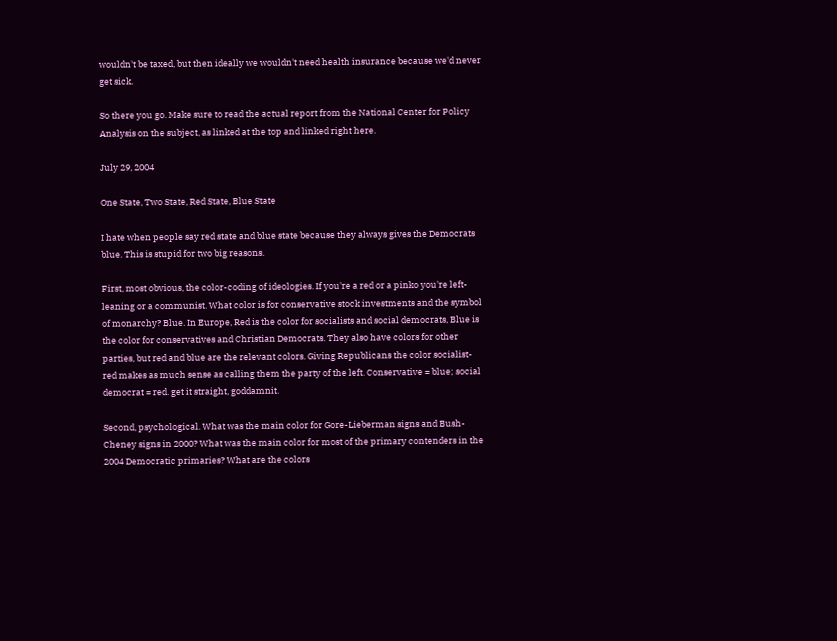wouldn't be taxed, but then ideally we wouldn't need health insurance because we'd never get sick.

So there you go. Make sure to read the actual report from the National Center for Policy Analysis on the subject, as linked at the top and linked right here.

July 29, 2004

One State, Two State, Red State, Blue State

I hate when people say red state and blue state because they always gives the Democrats blue. This is stupid for two big reasons.

First, most obvious, the color-coding of ideologies. If you're a red or a pinko you're left-leaning or a communist. What color is for conservative stock investments and the symbol of monarchy? Blue. In Europe, Red is the color for socialists and social democrats, Blue is the color for conservatives and Christian Democrats. They also have colors for other parties, but red and blue are the relevant colors. Giving Republicans the color socialist-red makes as much sense as calling them the party of the left. Conservative = blue; social democrat = red. get it straight, goddamnit.

Second, psychological. What was the main color for Gore-Lieberman signs and Bush-Cheney signs in 2000? What was the main color for most of the primary contenders in the 2004 Democratic primaries? What are the colors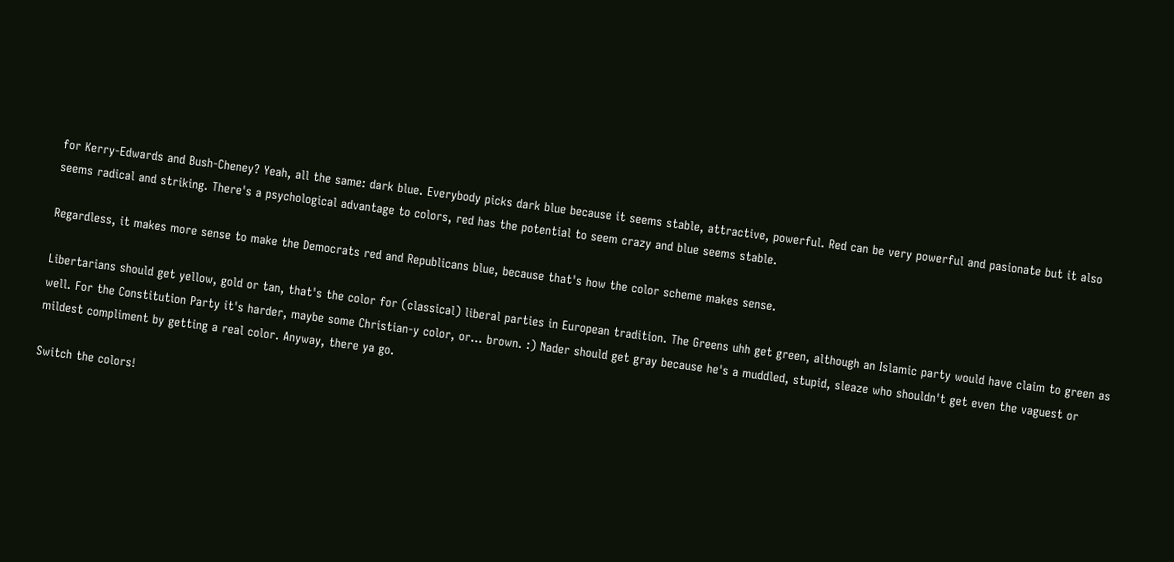for Kerry-Edwards and Bush-Cheney? Yeah, all the same: dark blue. Everybody picks dark blue because it seems stable, attractive, powerful. Red can be very powerful and pasionate but it also seems radical and striking. There's a psychological advantage to colors, red has the potential to seem crazy and blue seems stable.

Regardless, it makes more sense to make the Democrats red and Republicans blue, because that's how the color scheme makes sense.

Libertarians should get yellow, gold or tan, that's the color for (classical) liberal parties in European tradition. The Greens uhh get green, although an Islamic party would have claim to green as well. For the Constitution Party it's harder, maybe some Christian-y color, or... brown. :) Nader should get gray because he's a muddled, stupid, sleaze who shouldn't get even the vaguest or mildest compliment by getting a real color. Anyway, there ya go.

Switch the colors!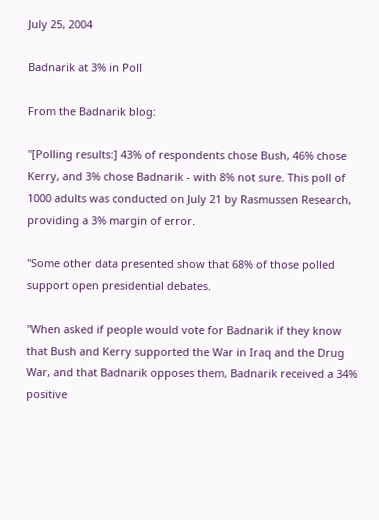July 25, 2004

Badnarik at 3% in Poll

From the Badnarik blog:

"[Polling results:] 43% of respondents chose Bush, 46% chose Kerry, and 3% chose Badnarik - with 8% not sure. This poll of 1000 adults was conducted on July 21 by Rasmussen Research, providing a 3% margin of error.

"Some other data presented show that 68% of those polled support open presidential debates.

"When asked if people would vote for Badnarik if they know that Bush and Kerry supported the War in Iraq and the Drug War, and that Badnarik opposes them, Badnarik received a 34% positive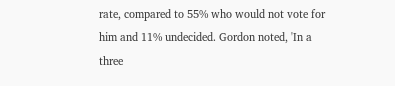rate, compared to 55% who would not vote for him and 11% undecided. Gordon noted, 'In a three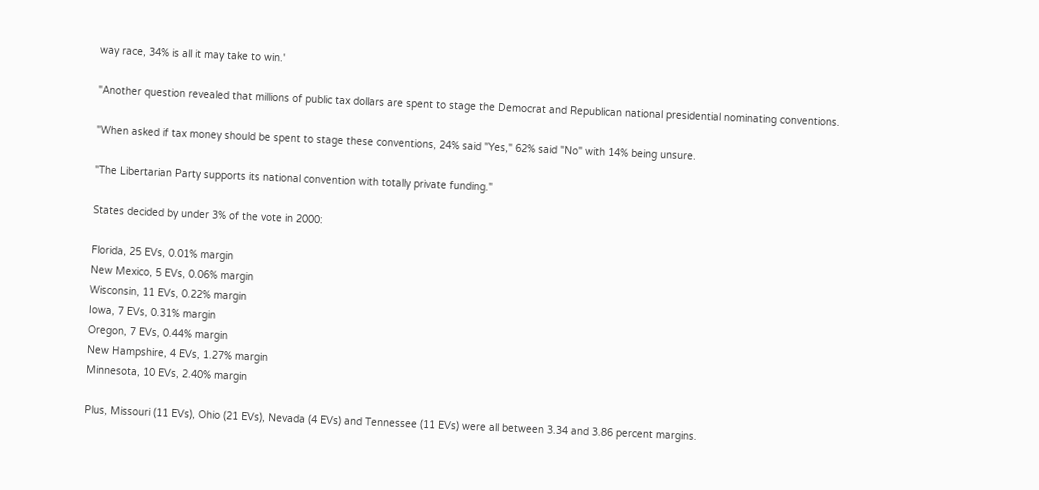way race, 34% is all it may take to win.'

"Another question revealed that millions of public tax dollars are spent to stage the Democrat and Republican national presidential nominating conventions.

"When asked if tax money should be spent to stage these conventions, 24% said "Yes," 62% said "No" with 14% being unsure.

"The Libertarian Party supports its national convention with totally private funding."

States decided by under 3% of the vote in 2000:

Florida, 25 EVs, 0.01% margin
New Mexico, 5 EVs, 0.06% margin
Wisconsin, 11 EVs, 0.22% margin
Iowa, 7 EVs, 0.31% margin
Oregon, 7 EVs, 0.44% margin
New Hampshire, 4 EVs, 1.27% margin
Minnesota, 10 EVs, 2.40% margin

Plus, Missouri (11 EVs), Ohio (21 EVs), Nevada (4 EVs) and Tennessee (11 EVs) were all between 3.34 and 3.86 percent margins.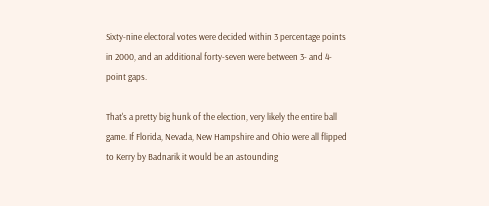Sixty-nine electoral votes were decided within 3 percentage points in 2000, and an additional forty-seven were between 3- and 4-point gaps.

That's a pretty big hunk of the election, very likely the entire ball game. If Florida, Nevada, New Hampshire and Ohio were all flipped to Kerry by Badnarik it would be an astounding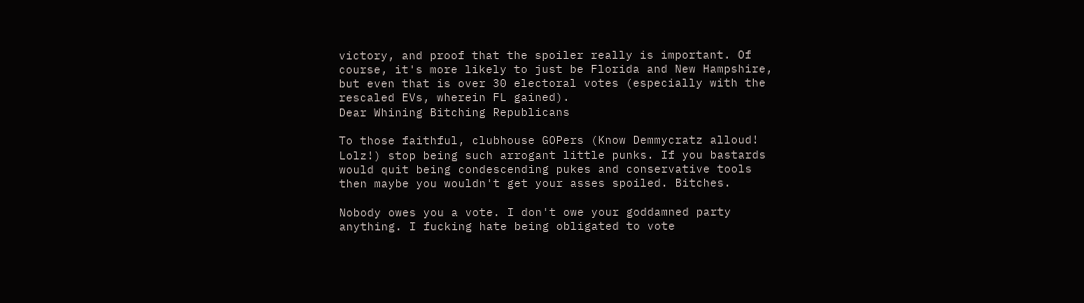victory, and proof that the spoiler really is important. Of course, it's more likely to just be Florida and New Hampshire, but even that is over 30 electoral votes (especially with the rescaled EVs, wherein FL gained).
Dear Whining Bitching Republicans

To those faithful, clubhouse GOPers (Know Demmycratz alloud! Lolz!) stop being such arrogant little punks. If you bastards would quit being condescending pukes and conservative tools then maybe you wouldn't get your asses spoiled. Bitches.

Nobody owes you a vote. I don't owe your goddamned party anything. I fucking hate being obligated to vote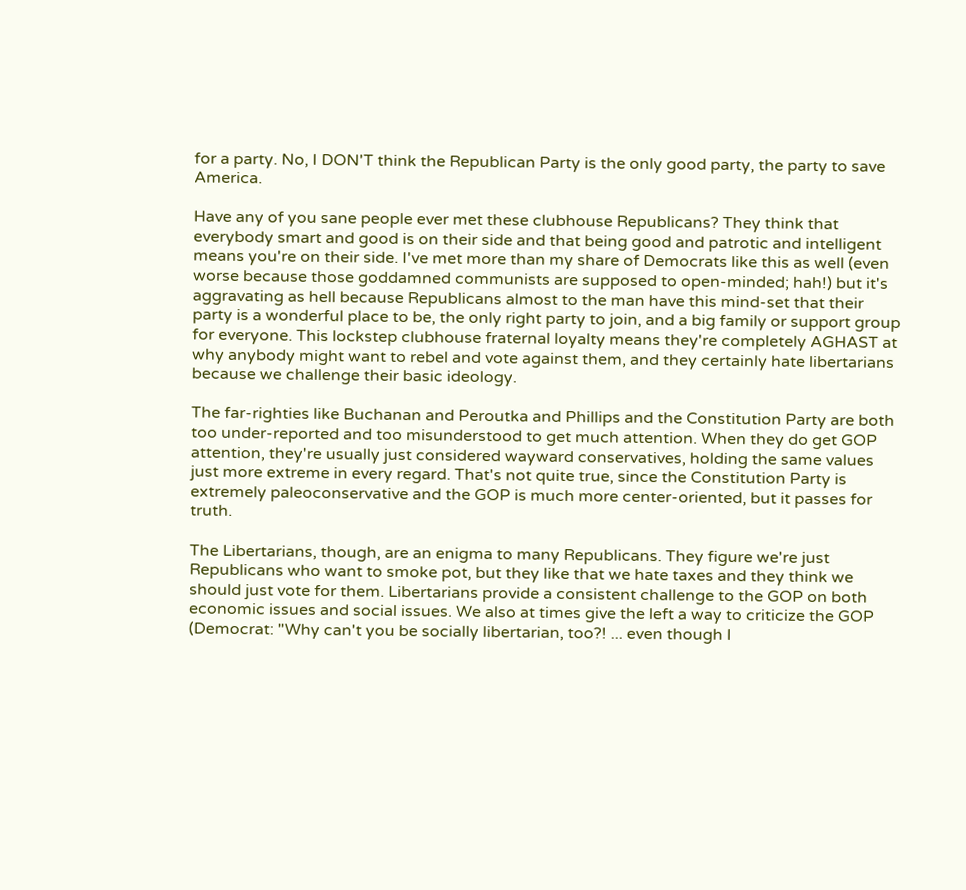for a party. No, I DON'T think the Republican Party is the only good party, the party to save America.

Have any of you sane people ever met these clubhouse Republicans? They think that everybody smart and good is on their side and that being good and patrotic and intelligent means you're on their side. I've met more than my share of Democrats like this as well (even worse because those goddamned communists are supposed to open-minded; hah!) but it's aggravating as hell because Republicans almost to the man have this mind-set that their party is a wonderful place to be, the only right party to join, and a big family or support group for everyone. This lockstep clubhouse fraternal loyalty means they're completely AGHAST at why anybody might want to rebel and vote against them, and they certainly hate libertarians because we challenge their basic ideology.

The far-righties like Buchanan and Peroutka and Phillips and the Constitution Party are both too under-reported and too misunderstood to get much attention. When they do get GOP attention, they're usually just considered wayward conservatives, holding the same values just more extreme in every regard. That's not quite true, since the Constitution Party is extremely paleoconservative and the GOP is much more center-oriented, but it passes for truth.

The Libertarians, though, are an enigma to many Republicans. They figure we're just Republicans who want to smoke pot, but they like that we hate taxes and they think we should just vote for them. Libertarians provide a consistent challenge to the GOP on both economic issues and social issues. We also at times give the left a way to criticize the GOP (Democrat: "Why can't you be socially libertarian, too?! ... even though I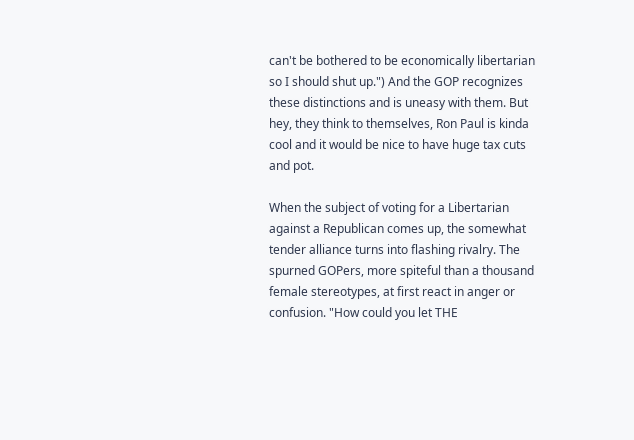can't be bothered to be economically libertarian so I should shut up.") And the GOP recognizes these distinctions and is uneasy with them. But hey, they think to themselves, Ron Paul is kinda cool and it would be nice to have huge tax cuts and pot.

When the subject of voting for a Libertarian against a Republican comes up, the somewhat tender alliance turns into flashing rivalry. The spurned GOPers, more spiteful than a thousand female stereotypes, at first react in anger or confusion. "How could you let THE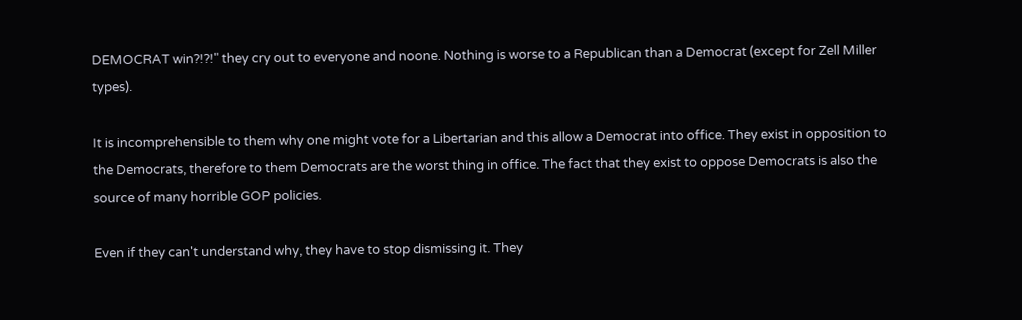DEMOCRAT win?!?!" they cry out to everyone and noone. Nothing is worse to a Republican than a Democrat (except for Zell Miller types).

It is incomprehensible to them why one might vote for a Libertarian and this allow a Democrat into office. They exist in opposition to the Democrats, therefore to them Democrats are the worst thing in office. The fact that they exist to oppose Democrats is also the source of many horrible GOP policies.

Even if they can't understand why, they have to stop dismissing it. They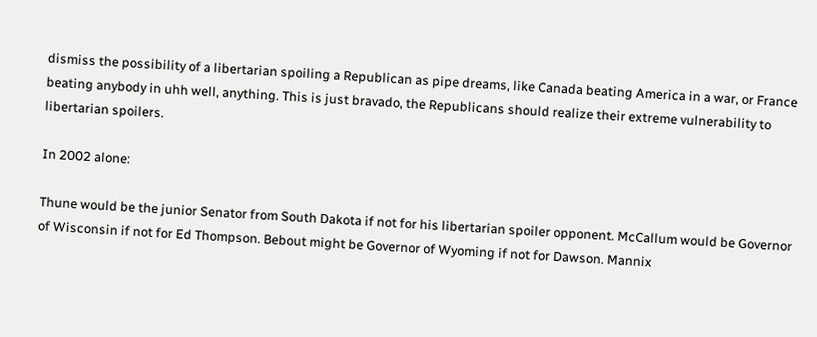dismiss the possibility of a libertarian spoiling a Republican as pipe dreams, like Canada beating America in a war, or France beating anybody in uhh well, anything. This is just bravado, the Republicans should realize their extreme vulnerability to libertarian spoilers.

In 2002 alone:

Thune would be the junior Senator from South Dakota if not for his libertarian spoiler opponent. McCallum would be Governor of Wisconsin if not for Ed Thompson. Bebout might be Governor of Wyoming if not for Dawson. Mannix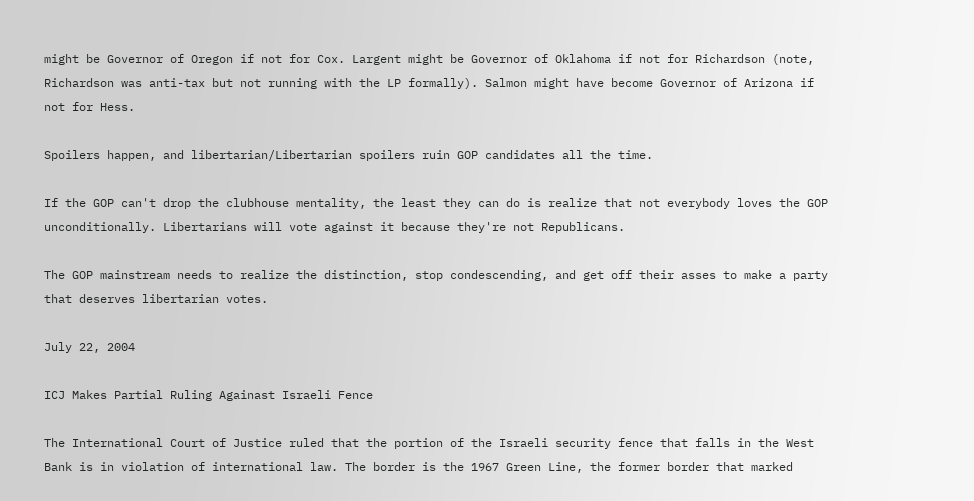might be Governor of Oregon if not for Cox. Largent might be Governor of Oklahoma if not for Richardson (note, Richardson was anti-tax but not running with the LP formally). Salmon might have become Governor of Arizona if not for Hess.

Spoilers happen, and libertarian/Libertarian spoilers ruin GOP candidates all the time.

If the GOP can't drop the clubhouse mentality, the least they can do is realize that not everybody loves the GOP unconditionally. Libertarians will vote against it because they're not Republicans.

The GOP mainstream needs to realize the distinction, stop condescending, and get off their asses to make a party that deserves libertarian votes.

July 22, 2004

ICJ Makes Partial Ruling Againast Israeli Fence

The International Court of Justice ruled that the portion of the Israeli security fence that falls in the West Bank is in violation of international law. The border is the 1967 Green Line, the former border that marked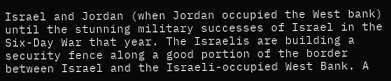Israel and Jordan (when Jordan occupied the West bank) until the stunning military successes of Israel in the Six-Day War that year. The Israelis are building a security fence along a good portion of the border between Israel and the Israeli-occupied West Bank. A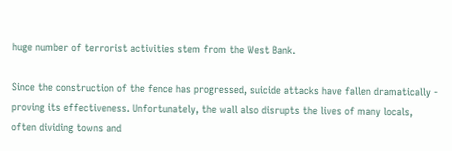huge number of terrorist activities stem from the West Bank.

Since the construction of the fence has progressed, suicide attacks have fallen dramatically - proving its effectiveness. Unfortunately, the wall also disrupts the lives of many locals, often dividing towns and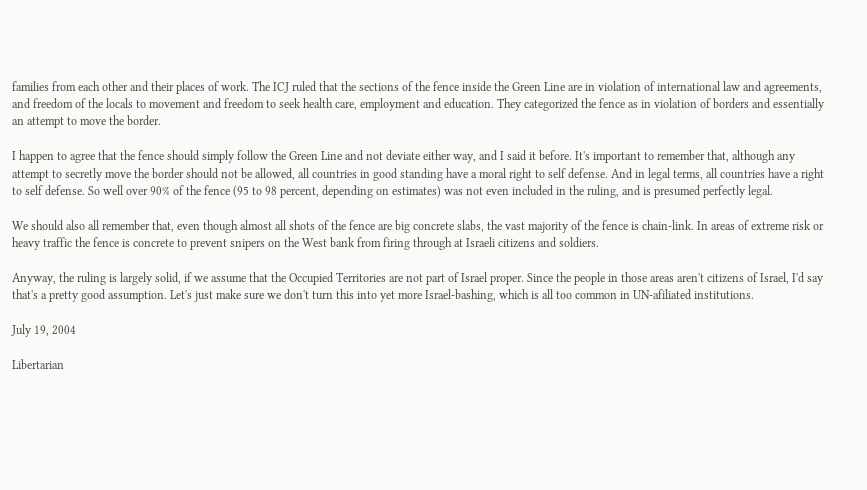families from each other and their places of work. The ICJ ruled that the sections of the fence inside the Green Line are in violation of international law and agreements, and freedom of the locals to movement and freedom to seek health care, employment and education. They categorized the fence as in violation of borders and essentially an attempt to move the border.

I happen to agree that the fence should simply follow the Green Line and not deviate either way, and I said it before. It's important to remember that, although any attempt to secretly move the border should not be allowed, all countries in good standing have a moral right to self defense. And in legal terms, all countries have a right to self defense. So well over 90% of the fence (95 to 98 percent, depending on estimates) was not even included in the ruling, and is presumed perfectly legal.

We should also all remember that, even though almost all shots of the fence are big concrete slabs, the vast majority of the fence is chain-link. In areas of extreme risk or heavy traffic the fence is concrete to prevent snipers on the West bank from firing through at Israeli citizens and soldiers.

Anyway, the ruling is largely solid, if we assume that the Occupied Territories are not part of Israel proper. Since the people in those areas aren't citizens of Israel, I'd say that's a pretty good assumption. Let's just make sure we don't turn this into yet more Israel-bashing, which is all too common in UN-afiliated institutions.

July 19, 2004

Libertarian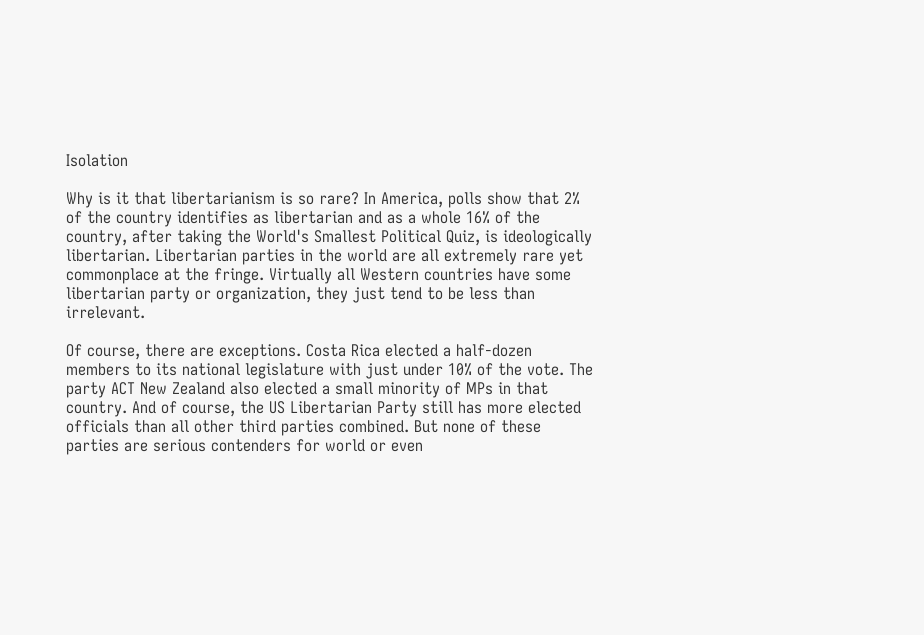Isolation

Why is it that libertarianism is so rare? In America, polls show that 2% of the country identifies as libertarian and as a whole 16% of the country, after taking the World's Smallest Political Quiz, is ideologically libertarian. Libertarian parties in the world are all extremely rare yet commonplace at the fringe. Virtually all Western countries have some libertarian party or organization, they just tend to be less than irrelevant.

Of course, there are exceptions. Costa Rica elected a half-dozen members to its national legislature with just under 10% of the vote. The party ACT New Zealand also elected a small minority of MPs in that country. And of course, the US Libertarian Party still has more elected officials than all other third parties combined. But none of these parties are serious contenders for world or even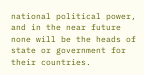national political power, and in the near future none will be the heads of state or government for their countries.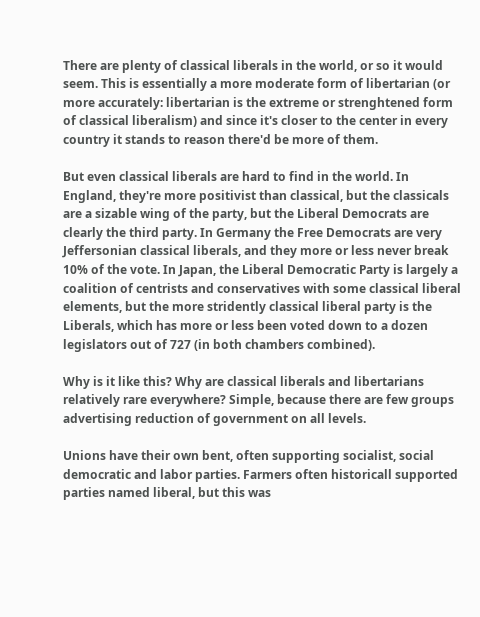There are plenty of classical liberals in the world, or so it would seem. This is essentially a more moderate form of libertarian (or more accurately: libertarian is the extreme or strenghtened form of classical liberalism) and since it's closer to the center in every country it stands to reason there'd be more of them.

But even classical liberals are hard to find in the world. In England, they're more positivist than classical, but the classicals are a sizable wing of the party, but the Liberal Democrats are clearly the third party. In Germany the Free Democrats are very Jeffersonian classical liberals, and they more or less never break 10% of the vote. In Japan, the Liberal Democratic Party is largely a coalition of centrists and conservatives with some classical liberal elements, but the more stridently classical liberal party is the Liberals, which has more or less been voted down to a dozen legislators out of 727 (in both chambers combined).

Why is it like this? Why are classical liberals and libertarians relatively rare everywhere? Simple, because there are few groups advertising reduction of government on all levels.

Unions have their own bent, often supporting socialist, social democratic and labor parties. Farmers often historicall supported parties named liberal, but this was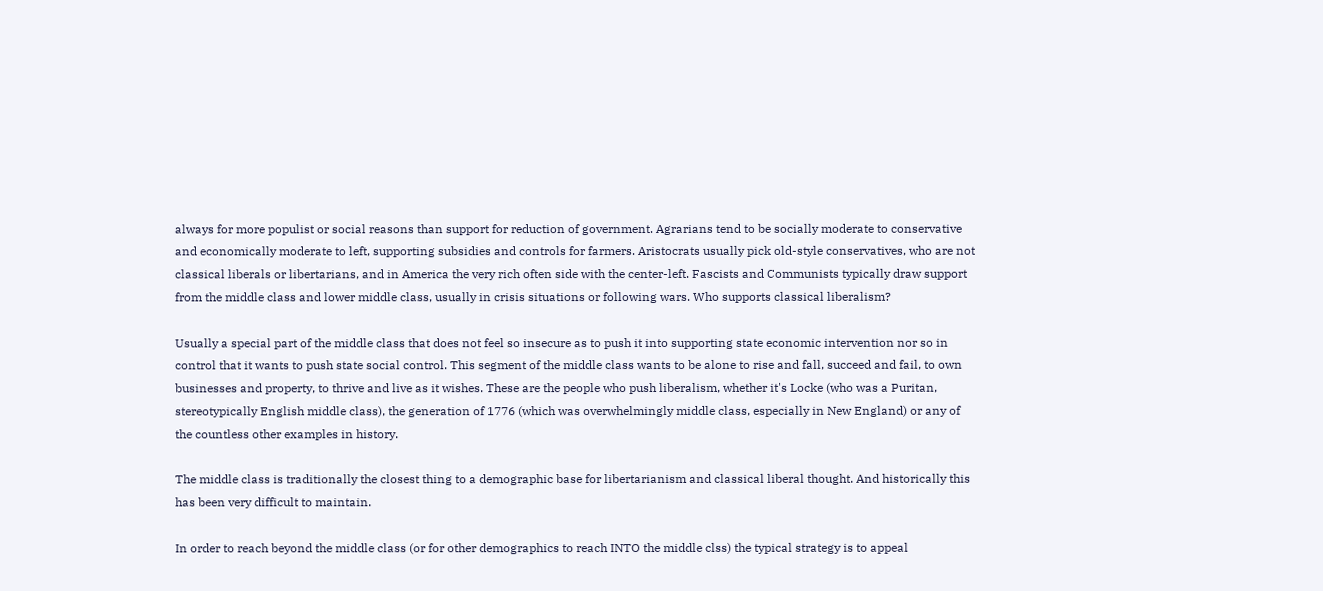always for more populist or social reasons than support for reduction of government. Agrarians tend to be socially moderate to conservative and economically moderate to left, supporting subsidies and controls for farmers. Aristocrats usually pick old-style conservatives, who are not classical liberals or libertarians, and in America the very rich often side with the center-left. Fascists and Communists typically draw support from the middle class and lower middle class, usually in crisis situations or following wars. Who supports classical liberalism?

Usually a special part of the middle class that does not feel so insecure as to push it into supporting state economic intervention nor so in control that it wants to push state social control. This segment of the middle class wants to be alone to rise and fall, succeed and fail, to own businesses and property, to thrive and live as it wishes. These are the people who push liberalism, whether it's Locke (who was a Puritan, stereotypically English middle class), the generation of 1776 (which was overwhelmingly middle class, especially in New England) or any of the countless other examples in history.

The middle class is traditionally the closest thing to a demographic base for libertarianism and classical liberal thought. And historically this has been very difficult to maintain.

In order to reach beyond the middle class (or for other demographics to reach INTO the middle clss) the typical strategy is to appeal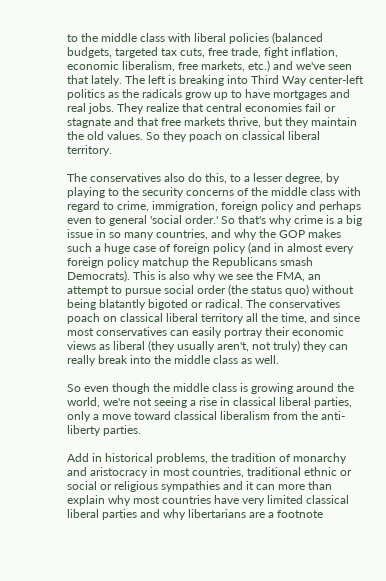to the middle class with liberal policies (balanced budgets, targeted tax cuts, free trade, fight inflation, economic liberalism, free markets, etc.) and we've seen that lately. The left is breaking into Third Way center-left politics as the radicals grow up to have mortgages and real jobs. They realize that central economies fail or stagnate and that free markets thrive, but they maintain the old values. So they poach on classical liberal territory.

The conservatives also do this, to a lesser degree, by playing to the security concerns of the middle class with regard to crime, immigration, foreign policy and perhaps even to general 'social order.' So that's why crime is a big issue in so many countries, and why the GOP makes such a huge case of foreign policy (and in almost every foreign policy matchup the Republicans smash Democrats). This is also why we see the FMA, an attempt to pursue social order (the status quo) without being blatantly bigoted or radical. The conservatives poach on classical liberal territory all the time, and since most conservatives can easily portray their economic views as liberal (they usually aren't, not truly) they can really break into the middle class as well.

So even though the middle class is growing around the world, we're not seeing a rise in classical liberal parties, only a move toward classical liberalism from the anti-liberty parties.

Add in historical problems, the tradition of monarchy and aristocracy in most countries, traditional ethnic or social or religious sympathies and it can more than explain why most countries have very limited classical liberal parties and why libertarians are a footnote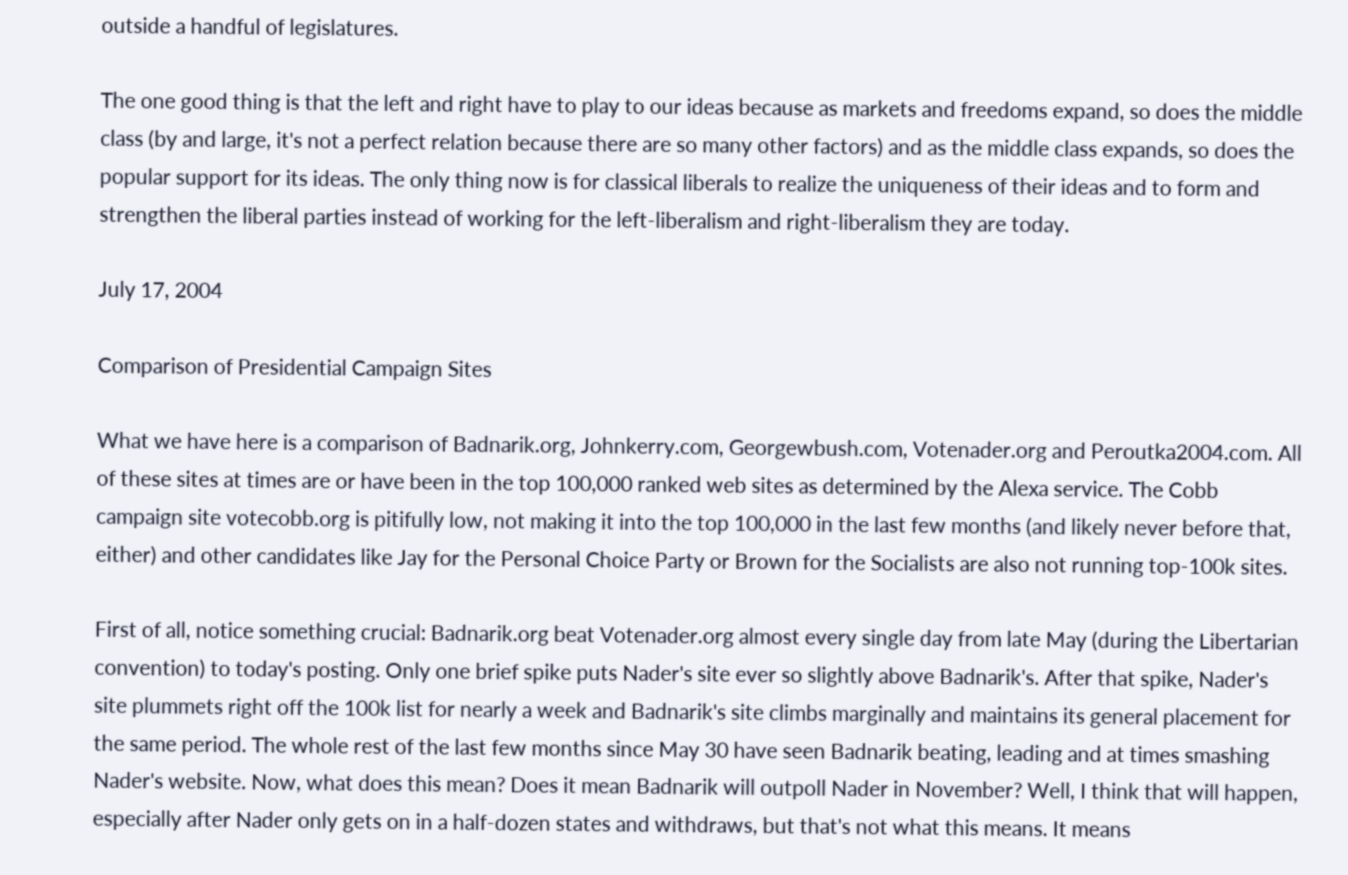outside a handful of legislatures.

The one good thing is that the left and right have to play to our ideas because as markets and freedoms expand, so does the middle class (by and large, it's not a perfect relation because there are so many other factors) and as the middle class expands, so does the popular support for its ideas. The only thing now is for classical liberals to realize the uniqueness of their ideas and to form and strengthen the liberal parties instead of working for the left-liberalism and right-liberalism they are today.

July 17, 2004

Comparison of Presidential Campaign Sites

What we have here is a comparison of Badnarik.org, Johnkerry.com, Georgewbush.com, Votenader.org and Peroutka2004.com. All of these sites at times are or have been in the top 100,000 ranked web sites as determined by the Alexa service. The Cobb campaign site votecobb.org is pitifully low, not making it into the top 100,000 in the last few months (and likely never before that, either) and other candidates like Jay for the Personal Choice Party or Brown for the Socialists are also not running top-100k sites.

First of all, notice something crucial: Badnarik.org beat Votenader.org almost every single day from late May (during the Libertarian convention) to today's posting. Only one brief spike puts Nader's site ever so slightly above Badnarik's. After that spike, Nader's site plummets right off the 100k list for nearly a week and Badnarik's site climbs marginally and maintains its general placement for the same period. The whole rest of the last few months since May 30 have seen Badnarik beating, leading and at times smashing Nader's website. Now, what does this mean? Does it mean Badnarik will outpoll Nader in November? Well, I think that will happen, especially after Nader only gets on in a half-dozen states and withdraws, but that's not what this means. It means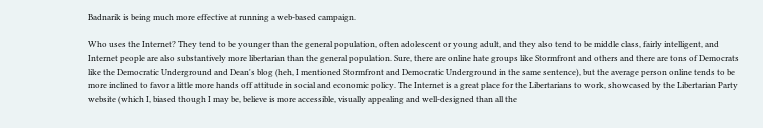Badnarik is being much more effective at running a web-based campaign.

Who uses the Internet? They tend to be younger than the general population, often adolescent or young adult, and they also tend to be middle class, fairly intelligent, and Internet people are also substantively more libertarian than the general population. Sure, there are online hate groups like Stormfront and others and there are tons of Democrats like the Democratic Underground and Dean's blog (heh, I mentioned Stormfront and Democratic Underground in the same sentence), but the average person online tends to be more inclined to favor a little more hands off attitude in social and economic policy. The Internet is a great place for the Libertarians to work, showcased by the Libertarian Party website (which I, biased though I may be, believe is more accessible, visually appealing and well-designed than all the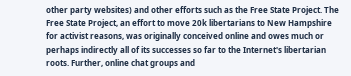other party websites) and other efforts such as the Free State Project. The Free State Project, an effort to move 20k libertarians to New Hampshire for activist reasons, was originally conceived online and owes much or perhaps indirectly all of its successes so far to the Internet's libertarian roots. Further, online chat groups and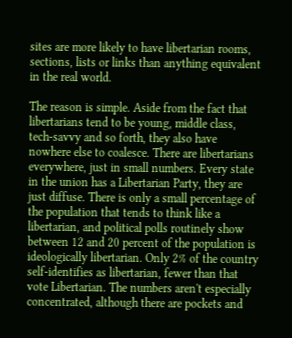sites are more likely to have libertarian rooms, sections, lists or links than anything equivalent in the real world.

The reason is simple. Aside from the fact that libertarians tend to be young, middle class, tech-savvy and so forth, they also have nowhere else to coalesce. There are libertarians everywhere, just in small numbers. Every state in the union has a Libertarian Party, they are just diffuse. There is only a small percentage of the population that tends to think like a libertarian, and political polls routinely show between 12 and 20 percent of the population is ideologically libertarian. Only 2% of the country self-identifies as libertarian, fewer than that vote Libertarian. The numbers aren't especially concentrated, although there are pockets and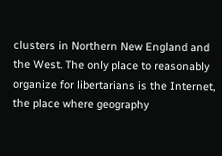clusters in Northern New England and the West. The only place to reasonably organize for libertarians is the Internet, the place where geography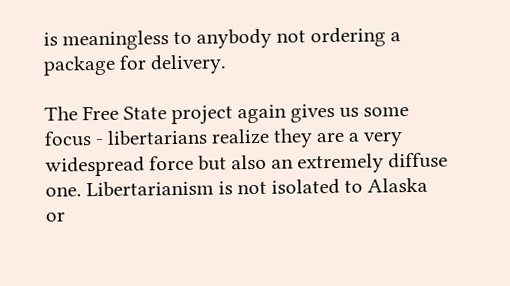is meaningless to anybody not ordering a package for delivery.

The Free State project again gives us some focus - libertarians realize they are a very widespread force but also an extremely diffuse one. Libertarianism is not isolated to Alaska or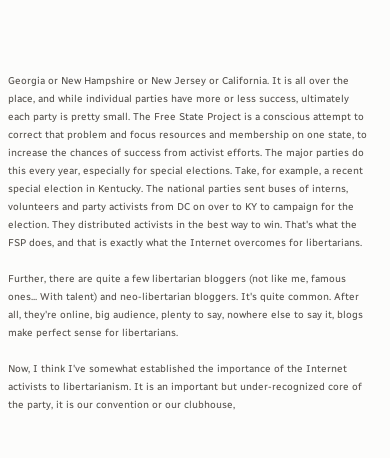Georgia or New Hampshire or New Jersey or California. It is all over the place, and while individual parties have more or less success, ultimately each party is pretty small. The Free State Project is a conscious attempt to correct that problem and focus resources and membership on one state, to increase the chances of success from activist efforts. The major parties do this every year, especially for special elections. Take, for example, a recent special election in Kentucky. The national parties sent buses of interns, volunteers and party activists from DC on over to KY to campaign for the election. They distributed activists in the best way to win. That's what the FSP does, and that is exactly what the Internet overcomes for libertarians.

Further, there are quite a few libertarian bloggers (not like me, famous ones... With talent) and neo-libertarian bloggers. It's quite common. After all, they're online, big audience, plenty to say, nowhere else to say it, blogs make perfect sense for libertarians.

Now, I think I've somewhat established the importance of the Internet activists to libertarianism. It is an important but under-recognized core of the party, it is our convention or our clubhouse,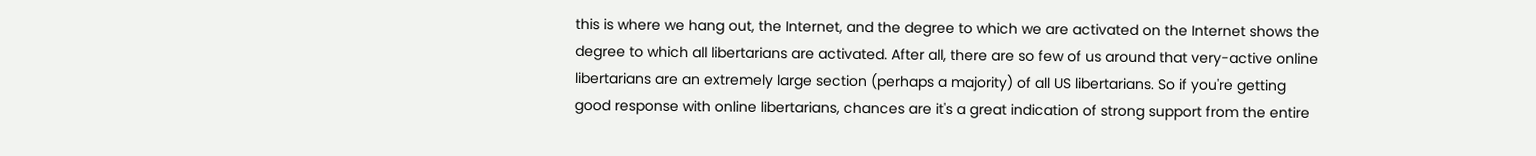this is where we hang out, the Internet, and the degree to which we are activated on the Internet shows the degree to which all libertarians are activated. After all, there are so few of us around that very-active online libertarians are an extremely large section (perhaps a majority) of all US libertarians. So if you're getting good response with online libertarians, chances are it's a great indication of strong support from the entire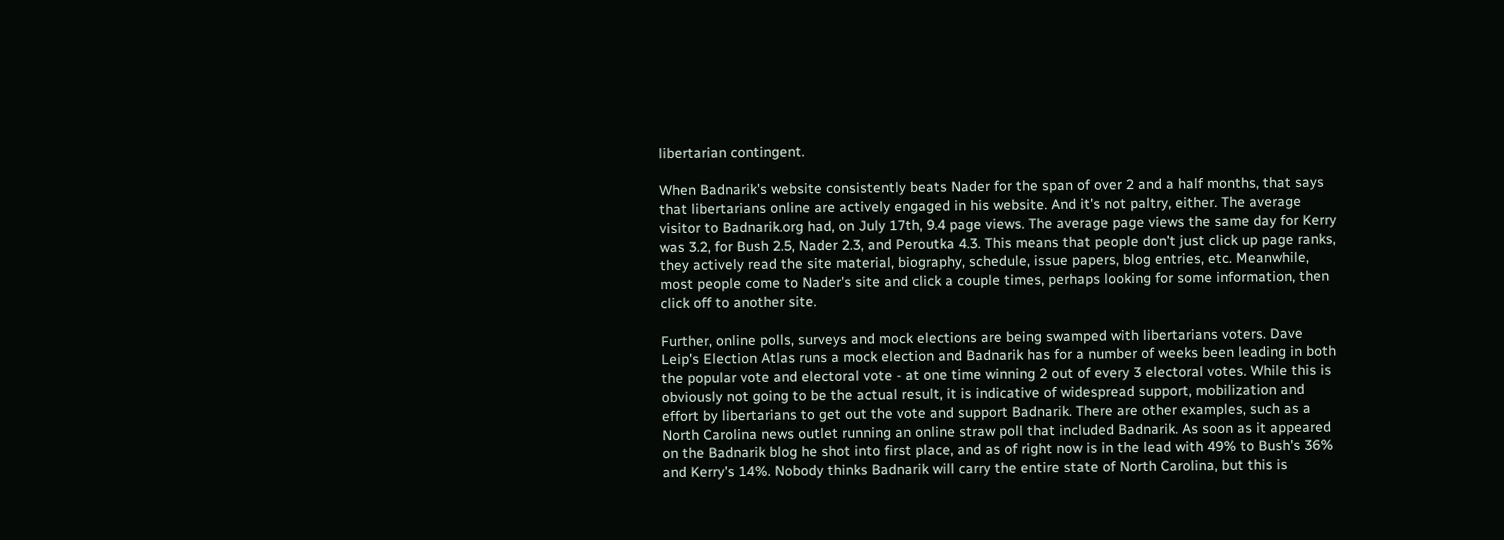libertarian contingent.

When Badnarik's website consistently beats Nader for the span of over 2 and a half months, that says that libertarians online are actively engaged in his website. And it's not paltry, either. The average visitor to Badnarik.org had, on July 17th, 9.4 page views. The average page views the same day for Kerry was 3.2, for Bush 2.5, Nader 2.3, and Peroutka 4.3. This means that people don't just click up page ranks, they actively read the site material, biography, schedule, issue papers, blog entries, etc. Meanwhile, most people come to Nader's site and click a couple times, perhaps looking for some information, then click off to another site.

Further, online polls, surveys and mock elections are being swamped with libertarians voters. Dave Leip's Election Atlas runs a mock election and Badnarik has for a number of weeks been leading in both the popular vote and electoral vote - at one time winning 2 out of every 3 electoral votes. While this is obviously not going to be the actual result, it is indicative of widespread support, mobilization and effort by libertarians to get out the vote and support Badnarik. There are other examples, such as a North Carolina news outlet running an online straw poll that included Badnarik. As soon as it appeared on the Badnarik blog he shot into first place, and as of right now is in the lead with 49% to Bush's 36% and Kerry's 14%. Nobody thinks Badnarik will carry the entire state of North Carolina, but this is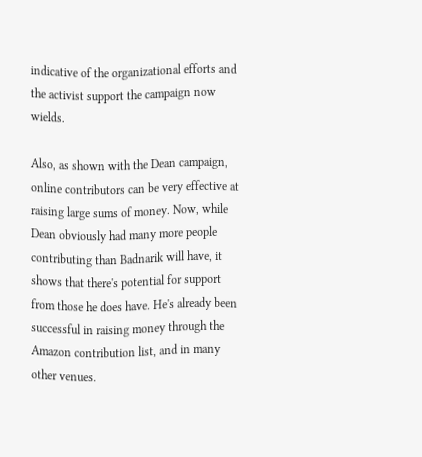indicative of the organizational efforts and the activist support the campaign now wields.

Also, as shown with the Dean campaign, online contributors can be very effective at raising large sums of money. Now, while Dean obviously had many more people contributing than Badnarik will have, it shows that there's potential for support from those he does have. He's already been successful in raising money through the Amazon contribution list, and in many other venues.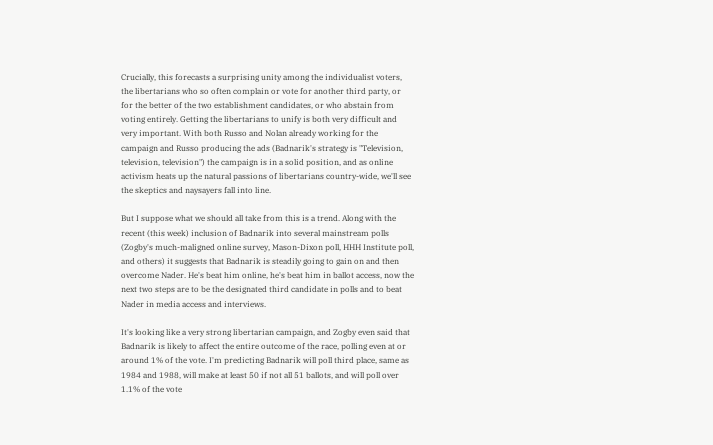Crucially, this forecasts a surprising unity among the individualist voters, the libertarians who so often complain or vote for another third party, or for the better of the two establishment candidates, or who abstain from voting entirely. Getting the libertarians to unify is both very difficult and very important. With both Russo and Nolan already working for the campaign and Russo producing the ads (Badnarik's strategy is "Television, television, television") the campaign is in a solid position, and as online activism heats up the natural passions of libertarians country-wide, we'll see the skeptics and naysayers fall into line.

But I suppose what we should all take from this is a trend. Along with the recent (this week) inclusion of Badnarik into several mainstream polls (Zogby's much-maligned online survey, Mason-Dixon poll, HHH Institute poll, and others) it suggests that Badnarik is steadily going to gain on and then overcome Nader. He's beat him online, he's beat him in ballot access, now the next two steps are to be the designated third candidate in polls and to beat Nader in media access and interviews.

It's looking like a very strong libertarian campaign, and Zogby even said that Badnarik is likely to affect the entire outcome of the race, polling even at or around 1% of the vote. I'm predicting Badnarik will poll third place, same as 1984 and 1988, will make at least 50 if not all 51 ballots, and will poll over 1.1% of the vote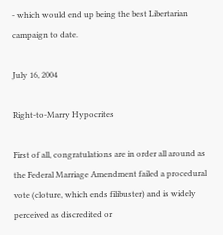- which would end up being the best Libertarian campaign to date.

July 16, 2004

Right-to-Marry Hypocrites

First of all, congratulations are in order all around as the Federal Marriage Amendment failed a procedural vote (cloture, which ends filibuster) and is widely perceived as discredited or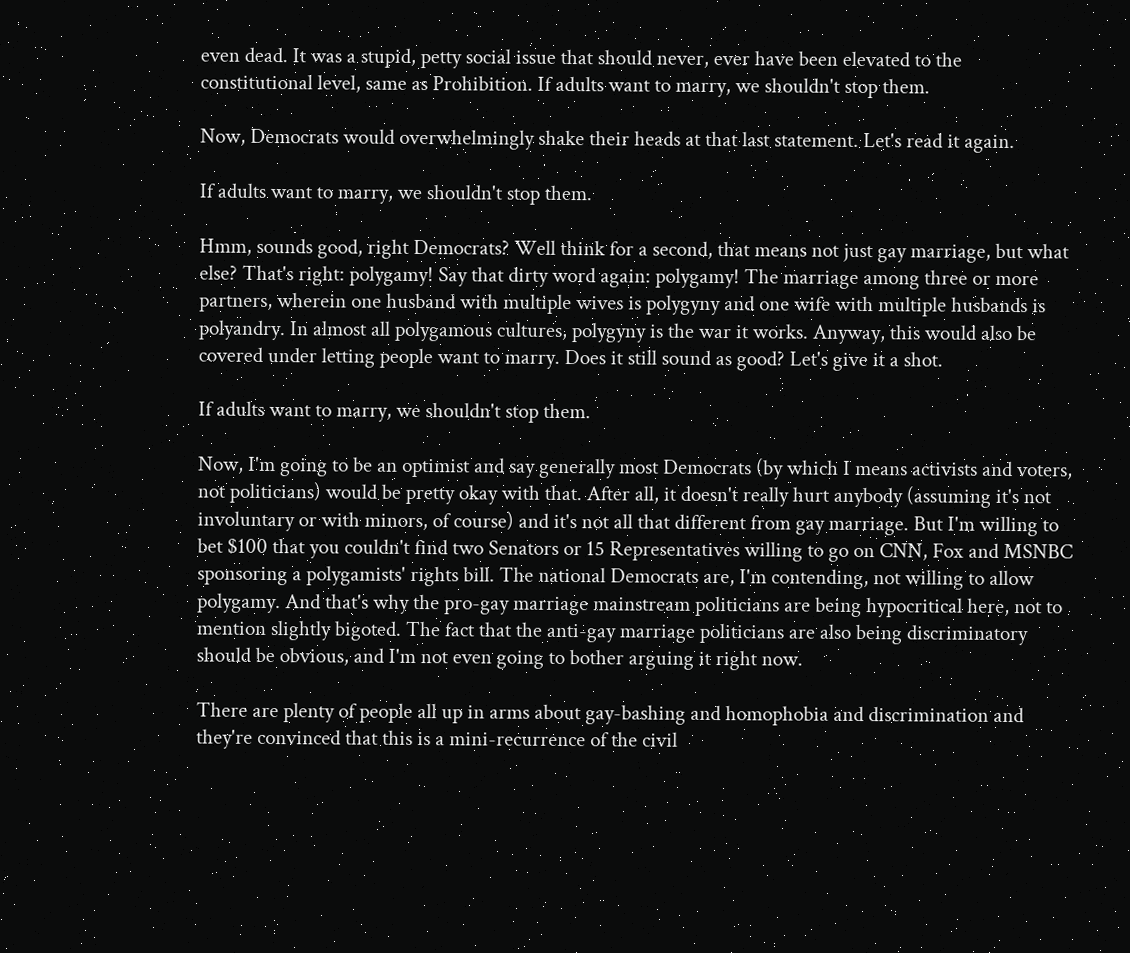even dead. It was a stupid, petty social issue that should never, ever have been elevated to the constitutional level, same as Prohibition. If adults want to marry, we shouldn't stop them.

Now, Democrats would overwhelmingly shake their heads at that last statement. Let's read it again.

If adults want to marry, we shouldn't stop them.

Hmm, sounds good, right Democrats? Well think for a second, that means not just gay marriage, but what else? That's right: polygamy! Say that dirty word again: polygamy! The marriage among three or more partners, wherein one husband with multiple wives is polygyny and one wife with multiple husbands is polyandry. In almost all polygamous cultures, polygyny is the war it works. Anyway, this would also be covered under letting people want to marry. Does it still sound as good? Let's give it a shot.

If adults want to marry, we shouldn't stop them.

Now, I'm going to be an optimist and say generally most Democrats (by which I means activists and voters, not politicians) would be pretty okay with that. After all, it doesn't really hurt anybody (assuming it's not involuntary or with minors, of course) and it's not all that different from gay marriage. But I'm willing to bet $100 that you couldn't find two Senators or 15 Representatives willing to go on CNN, Fox and MSNBC sponsoring a polygamists' rights bill. The national Democrats are, I'm contending, not willing to allow polygamy. And that's why the pro-gay marriage mainstream politicians are being hypocritical here, not to mention slightly bigoted. The fact that the anti-gay marriage politicians are also being discriminatory should be obvious, and I'm not even going to bother arguing it right now.

There are plenty of people all up in arms about gay-bashing and homophobia and discrimination and they're convinced that this is a mini-recurrence of the civil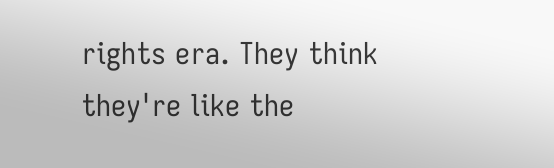rights era. They think they're like the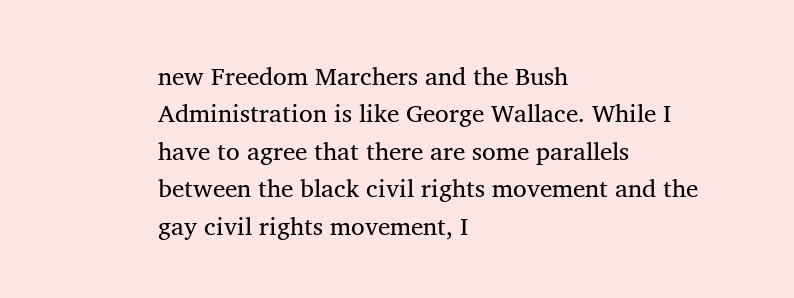new Freedom Marchers and the Bush Administration is like George Wallace. While I have to agree that there are some parallels between the black civil rights movement and the gay civil rights movement, I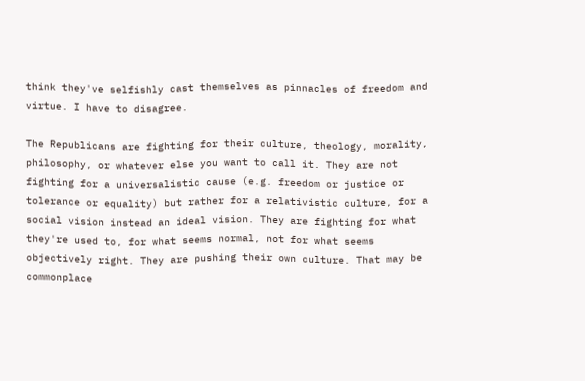think they've selfishly cast themselves as pinnacles of freedom and virtue. I have to disagree.

The Republicans are fighting for their culture, theology, morality, philosophy, or whatever else you want to call it. They are not fighting for a universalistic cause (e.g. freedom or justice or tolerance or equality) but rather for a relativistic culture, for a social vision instead an ideal vision. They are fighting for what they're used to, for what seems normal, not for what seems objectively right. They are pushing their own culture. That may be commonplace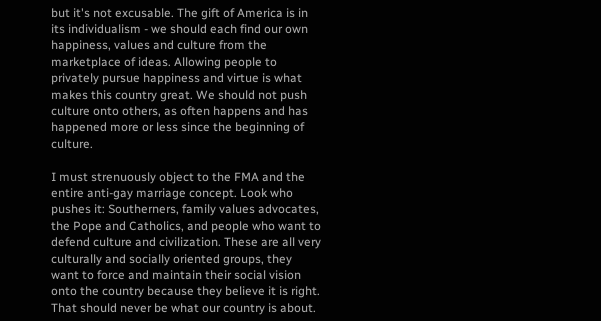but it's not excusable. The gift of America is in its individualism - we should each find our own happiness, values and culture from the marketplace of ideas. Allowing people to privately pursue happiness and virtue is what makes this country great. We should not push culture onto others, as often happens and has happened more or less since the beginning of culture.

I must strenuously object to the FMA and the entire anti-gay marriage concept. Look who pushes it: Southerners, family values advocates, the Pope and Catholics, and people who want to defend culture and civilization. These are all very culturally and socially oriented groups, they want to force and maintain their social vision onto the country because they believe it is right. That should never be what our country is about.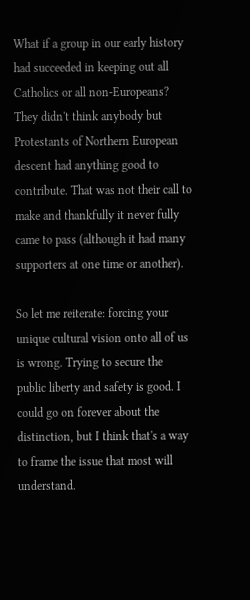What if a group in our early history had succeeded in keeping out all Catholics or all non-Europeans? They didn't think anybody but Protestants of Northern European descent had anything good to contribute. That was not their call to make and thankfully it never fully came to pass (although it had many supporters at one time or another).

So let me reiterate: forcing your unique cultural vision onto all of us is wrong. Trying to secure the public liberty and safety is good. I could go on forever about the distinction, but I think that's a way to frame the issue that most will understand.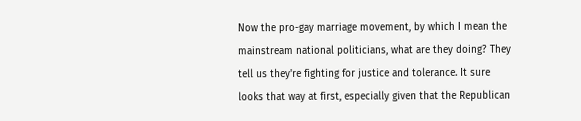Now the pro-gay marriage movement, by which I mean the mainstream national politicians, what are they doing? They tell us they're fighting for justice and tolerance. It sure looks that way at first, especially given that the Republican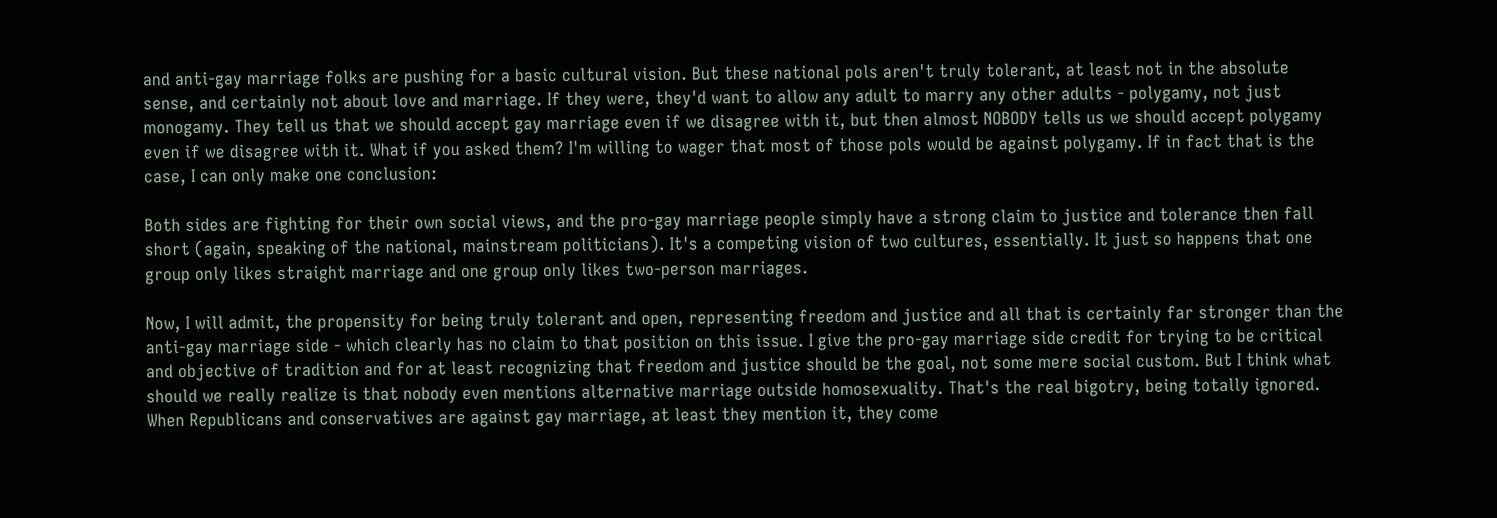and anti-gay marriage folks are pushing for a basic cultural vision. But these national pols aren't truly tolerant, at least not in the absolute sense, and certainly not about love and marriage. If they were, they'd want to allow any adult to marry any other adults - polygamy, not just monogamy. They tell us that we should accept gay marriage even if we disagree with it, but then almost NOBODY tells us we should accept polygamy even if we disagree with it. What if you asked them? I'm willing to wager that most of those pols would be against polygamy. If in fact that is the case, I can only make one conclusion:

Both sides are fighting for their own social views, and the pro-gay marriage people simply have a strong claim to justice and tolerance then fall short (again, speaking of the national, mainstream politicians). It's a competing vision of two cultures, essentially. It just so happens that one group only likes straight marriage and one group only likes two-person marriages.

Now, I will admit, the propensity for being truly tolerant and open, representing freedom and justice and all that is certainly far stronger than the anti-gay marriage side - which clearly has no claim to that position on this issue. I give the pro-gay marriage side credit for trying to be critical and objective of tradition and for at least recognizing that freedom and justice should be the goal, not some mere social custom. But I think what should we really realize is that nobody even mentions alternative marriage outside homosexuality. That's the real bigotry, being totally ignored. When Republicans and conservatives are against gay marriage, at least they mention it, they come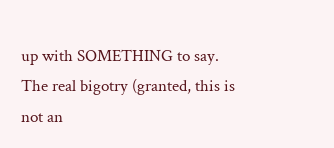up with SOMETHING to say. The real bigotry (granted, this is not an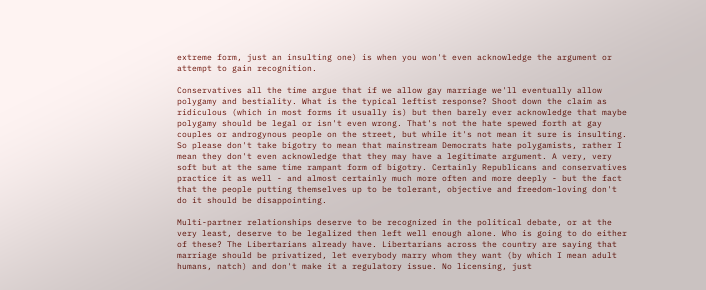extreme form, just an insulting one) is when you won't even acknowledge the argument or attempt to gain recognition.

Conservatives all the time argue that if we allow gay marriage we'll eventually allow polygamy and bestiality. What is the typical leftist response? Shoot down the claim as ridiculous (which in most forms it usually is) but then barely ever acknowledge that maybe polygamy should be legal or isn't even wrong. That's not the hate spewed forth at gay couples or androgynous people on the street, but while it's not mean it sure is insulting. So please don't take bigotry to mean that mainstream Democrats hate polygamists, rather I mean they don't even acknowledge that they may have a legitimate argument. A very, very soft but at the same time rampant form of bigotry. Certainly Republicans and conservatives practice it as well - and almost certainly much more often and more deeply - but the fact that the people putting themselves up to be tolerant, objective and freedom-loving don't do it should be disappointing.

Multi-partner relationships deserve to be recognized in the political debate, or at the very least, deserve to be legalized then left well enough alone. Who is going to do either of these? The Libertarians already have. Libertarians across the country are saying that marriage should be privatized, let everybody marry whom they want (by which I mean adult humans, natch) and don't make it a regulatory issue. No licensing, just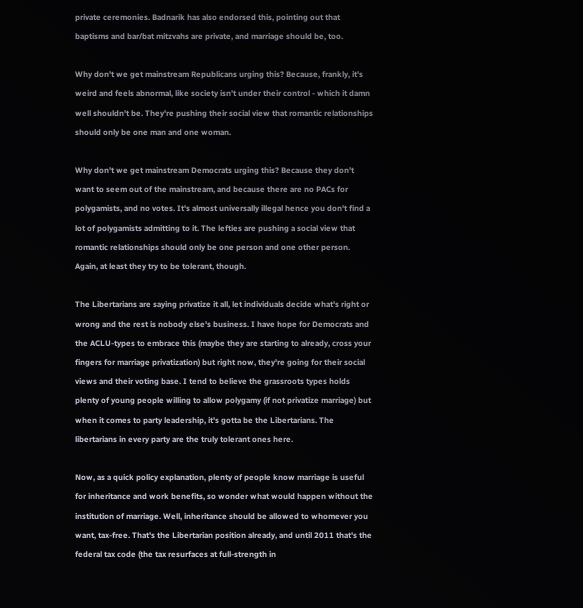private ceremonies. Badnarik has also endorsed this, pointing out that baptisms and bar/bat mitzvahs are private, and marriage should be, too.

Why don't we get mainstream Republicans urging this? Because, frankly, it's weird and feels abnormal, like society isn't under their control - which it damn well shouldn't be. They're pushing their social view that romantic relationships should only be one man and one woman.

Why don't we get mainstream Democrats urging this? Because they don't want to seem out of the mainstream, and because there are no PACs for polygamists, and no votes. It's almost universally illegal hence you don't find a lot of polygamists admitting to it. The lefties are pushing a social view that romantic relationships should only be one person and one other person. Again, at least they try to be tolerant, though.

The Libertarians are saying privatize it all, let individuals decide what's right or wrong and the rest is nobody else's business. I have hope for Democrats and the ACLU-types to embrace this (maybe they are starting to already, cross your fingers for marriage privatization) but right now, they're going for their social views and their voting base. I tend to believe the grassroots types holds plenty of young people willing to allow polygamy (if not privatize marriage) but when it comes to party leadership, it's gotta be the Libertarians. The libertarians in every party are the truly tolerant ones here.

Now, as a quick policy explanation, plenty of people know marriage is useful for inheritance and work benefits, so wonder what would happen without the institution of marriage. Well, inheritance should be allowed to whomever you want, tax-free. That's the Libertarian position already, and until 2011 that's the federal tax code (the tax resurfaces at full-strength in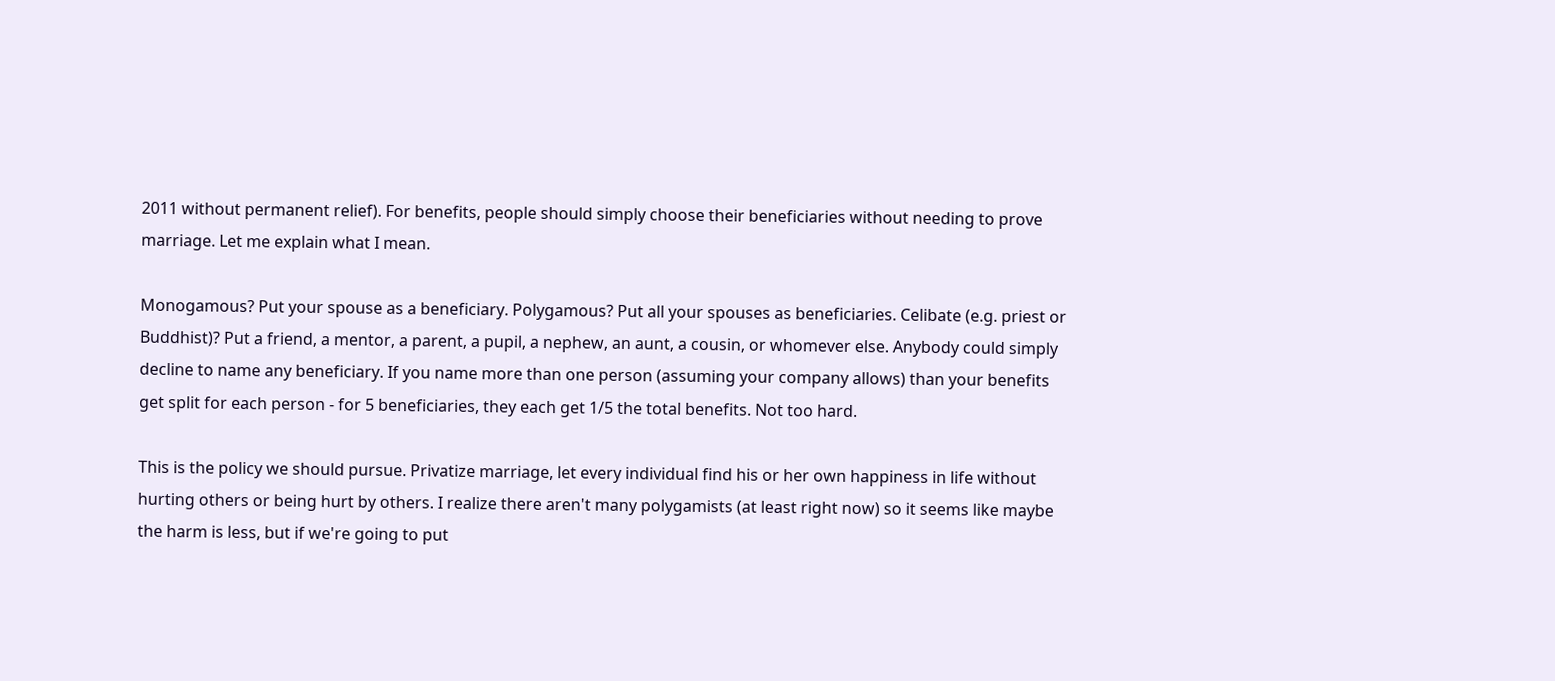2011 without permanent relief). For benefits, people should simply choose their beneficiaries without needing to prove marriage. Let me explain what I mean.

Monogamous? Put your spouse as a beneficiary. Polygamous? Put all your spouses as beneficiaries. Celibate (e.g. priest or Buddhist)? Put a friend, a mentor, a parent, a pupil, a nephew, an aunt, a cousin, or whomever else. Anybody could simply decline to name any beneficiary. If you name more than one person (assuming your company allows) than your benefits get split for each person - for 5 beneficiaries, they each get 1/5 the total benefits. Not too hard.

This is the policy we should pursue. Privatize marriage, let every individual find his or her own happiness in life without hurting others or being hurt by others. I realize there aren't many polygamists (at least right now) so it seems like maybe the harm is less, but if we're going to put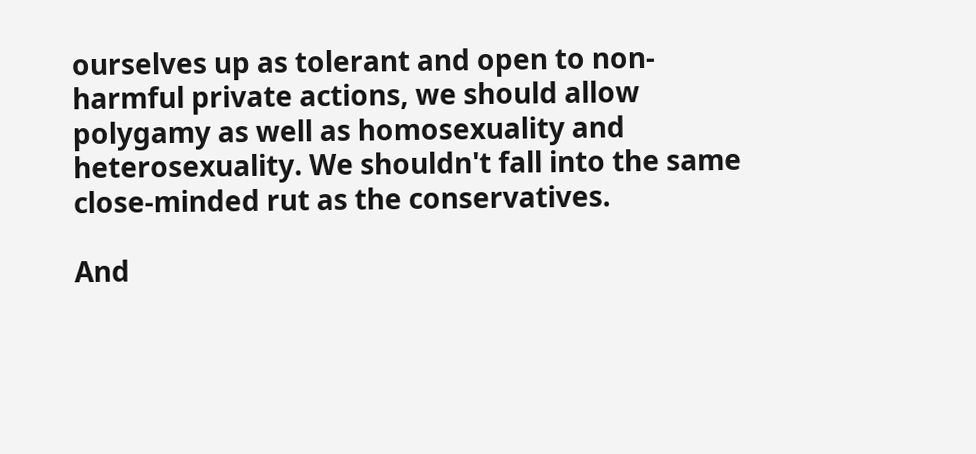ourselves up as tolerant and open to non-harmful private actions, we should allow polygamy as well as homosexuality and heterosexuality. We shouldn't fall into the same close-minded rut as the conservatives.

And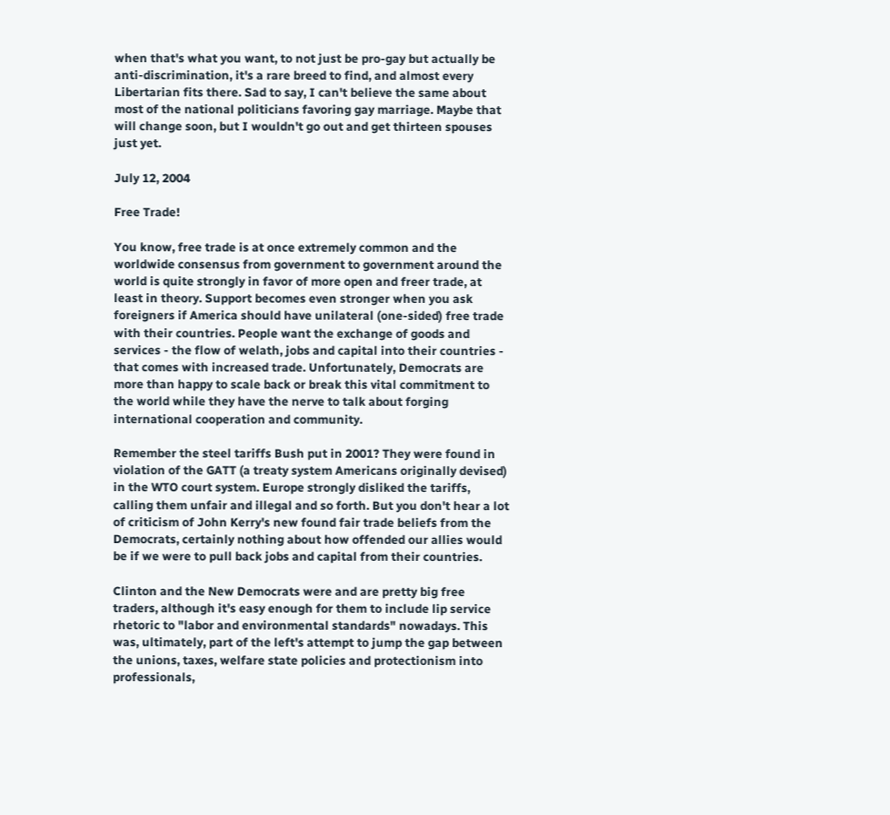when that's what you want, to not just be pro-gay but actually be anti-discrimination, it's a rare breed to find, and almost every Libertarian fits there. Sad to say, I can't believe the same about most of the national politicians favoring gay marriage. Maybe that will change soon, but I wouldn't go out and get thirteen spouses just yet.

July 12, 2004

Free Trade!

You know, free trade is at once extremely common and the worldwide consensus from government to government around the world is quite strongly in favor of more open and freer trade, at least in theory. Support becomes even stronger when you ask foreigners if America should have unilateral (one-sided) free trade with their countries. People want the exchange of goods and services - the flow of welath, jobs and capital into their countries - that comes with increased trade. Unfortunately, Democrats are more than happy to scale back or break this vital commitment to the world while they have the nerve to talk about forging international cooperation and community.

Remember the steel tariffs Bush put in 2001? They were found in violation of the GATT (a treaty system Americans originally devised) in the WTO court system. Europe strongly disliked the tariffs, calling them unfair and illegal and so forth. But you don't hear a lot of criticism of John Kerry's new found fair trade beliefs from the Democrats, certainly nothing about how offended our allies would be if we were to pull back jobs and capital from their countries.

Clinton and the New Democrats were and are pretty big free traders, although it's easy enough for them to include lip service rhetoric to "labor and environmental standards" nowadays. This was, ultimately, part of the left's attempt to jump the gap between the unions, taxes, welfare state policies and protectionism into professionals,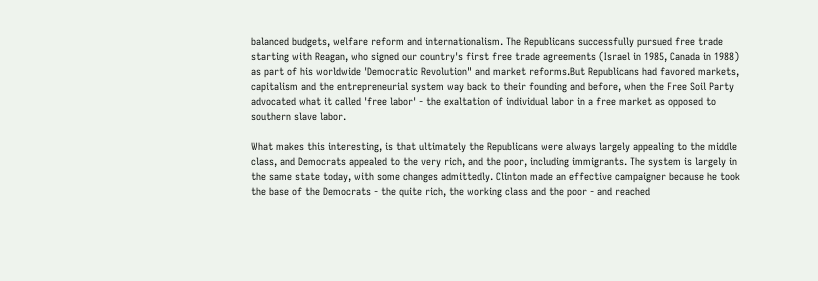balanced budgets, welfare reform and internationalism. The Republicans successfully pursued free trade starting with Reagan, who signed our country's first free trade agreements (Israel in 1985, Canada in 1988) as part of his worldwide 'Democratic Revolution" and market reforms.But Republicans had favored markets, capitalism and the entrepreneurial system way back to their founding and before, when the Free Soil Party advocated what it called 'free labor' - the exaltation of individual labor in a free market as opposed to southern slave labor.

What makes this interesting, is that ultimately the Republicans were always largely appealing to the middle class, and Democrats appealed to the very rich, and the poor, including immigrants. The system is largely in the same state today, with some changes admittedly. Clinton made an effective campaigner because he took the base of the Democrats - the quite rich, the working class and the poor - and reached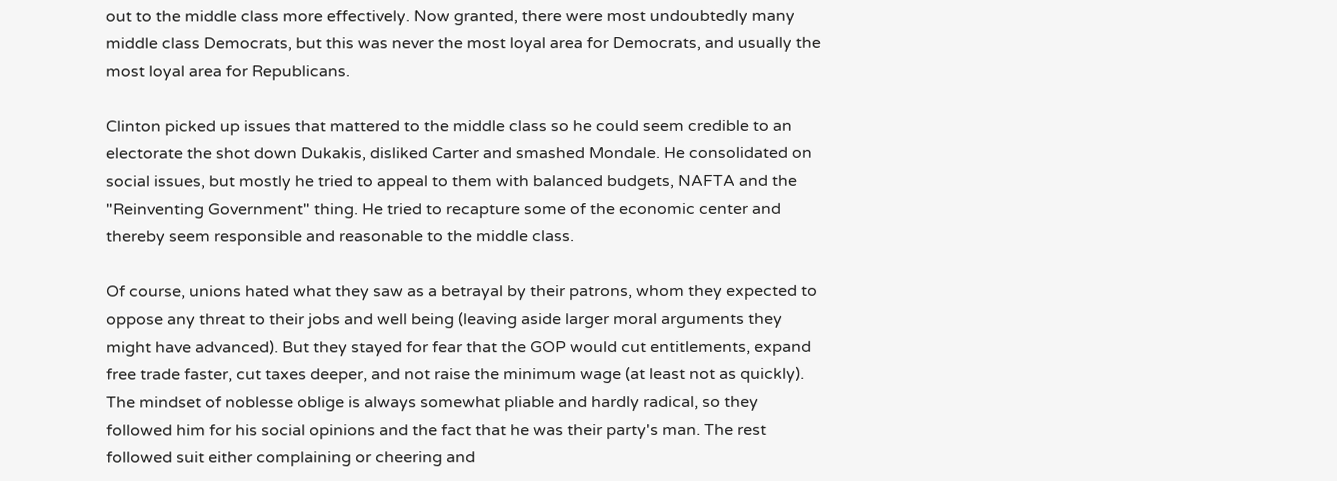out to the middle class more effectively. Now granted, there were most undoubtedly many middle class Democrats, but this was never the most loyal area for Democrats, and usually the most loyal area for Republicans.

Clinton picked up issues that mattered to the middle class so he could seem credible to an electorate the shot down Dukakis, disliked Carter and smashed Mondale. He consolidated on social issues, but mostly he tried to appeal to them with balanced budgets, NAFTA and the "Reinventing Government" thing. He tried to recapture some of the economic center and thereby seem responsible and reasonable to the middle class.

Of course, unions hated what they saw as a betrayal by their patrons, whom they expected to oppose any threat to their jobs and well being (leaving aside larger moral arguments they might have advanced). But they stayed for fear that the GOP would cut entitlements, expand free trade faster, cut taxes deeper, and not raise the minimum wage (at least not as quickly). The mindset of noblesse oblige is always somewhat pliable and hardly radical, so they followed him for his social opinions and the fact that he was their party's man. The rest followed suit either complaining or cheering and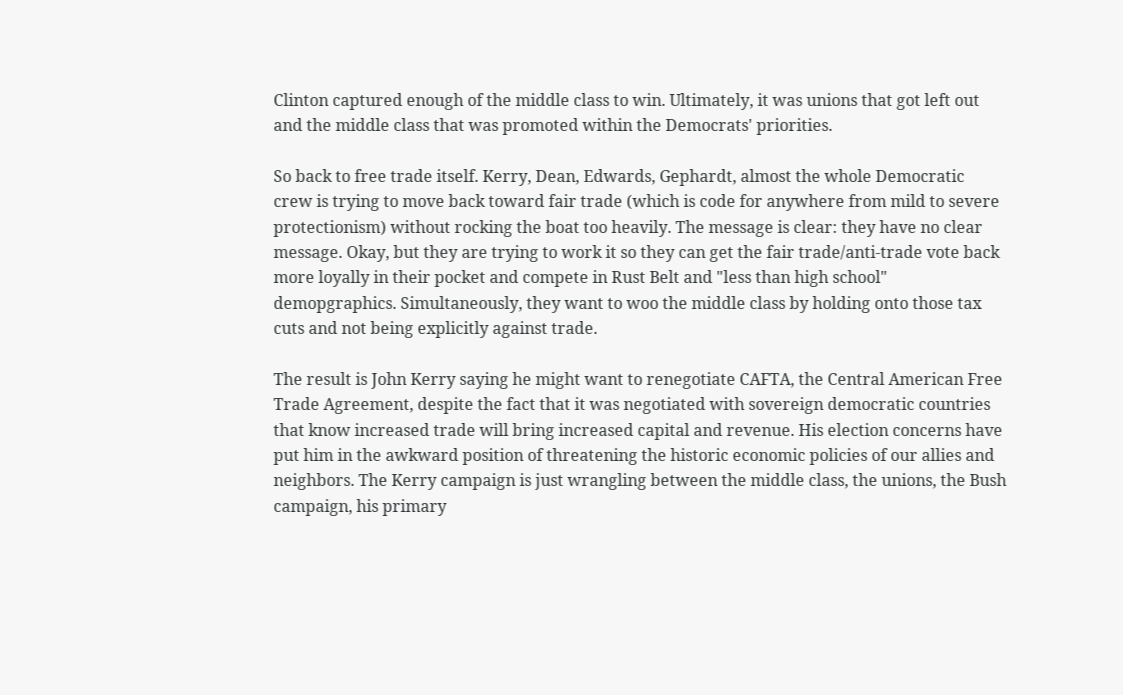Clinton captured enough of the middle class to win. Ultimately, it was unions that got left out and the middle class that was promoted within the Democrats' priorities.

So back to free trade itself. Kerry, Dean, Edwards, Gephardt, almost the whole Democratic crew is trying to move back toward fair trade (which is code for anywhere from mild to severe protectionism) without rocking the boat too heavily. The message is clear: they have no clear message. Okay, but they are trying to work it so they can get the fair trade/anti-trade vote back more loyally in their pocket and compete in Rust Belt and "less than high school" demopgraphics. Simultaneously, they want to woo the middle class by holding onto those tax cuts and not being explicitly against trade.

The result is John Kerry saying he might want to renegotiate CAFTA, the Central American Free Trade Agreement, despite the fact that it was negotiated with sovereign democratic countries that know increased trade will bring increased capital and revenue. His election concerns have put him in the awkward position of threatening the historic economic policies of our allies and neighbors. The Kerry campaign is just wrangling between the middle class, the unions, the Bush campaign, his primary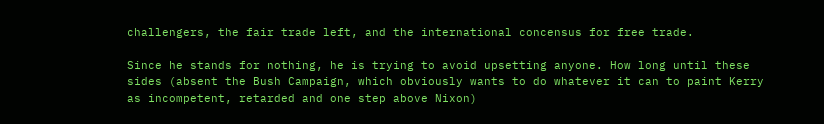challengers, the fair trade left, and the international concensus for free trade.

Since he stands for nothing, he is trying to avoid upsetting anyone. How long until these sides (absent the Bush Campaign, which obviously wants to do whatever it can to paint Kerry as incompetent, retarded and one step above Nixon)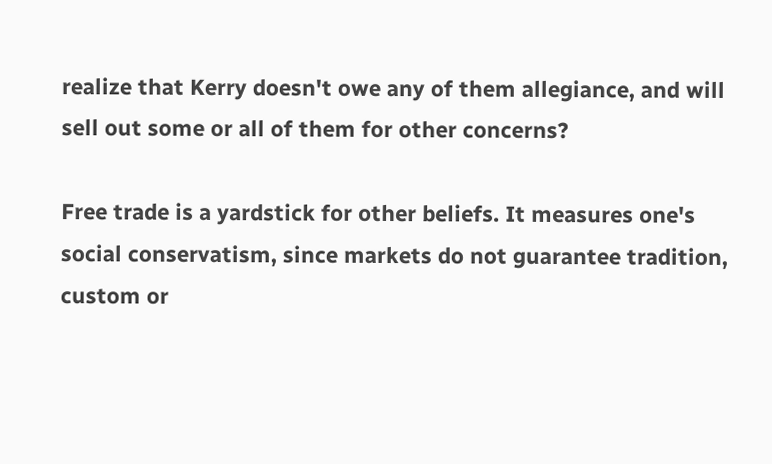realize that Kerry doesn't owe any of them allegiance, and will sell out some or all of them for other concerns?

Free trade is a yardstick for other beliefs. It measures one's social conservatism, since markets do not guarantee tradition, custom or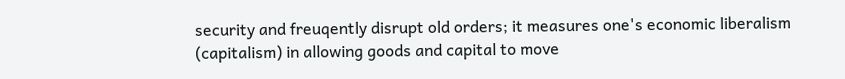security and freuqently disrupt old orders; it measures one's economic liberalism (capitalism) in allowing goods and capital to move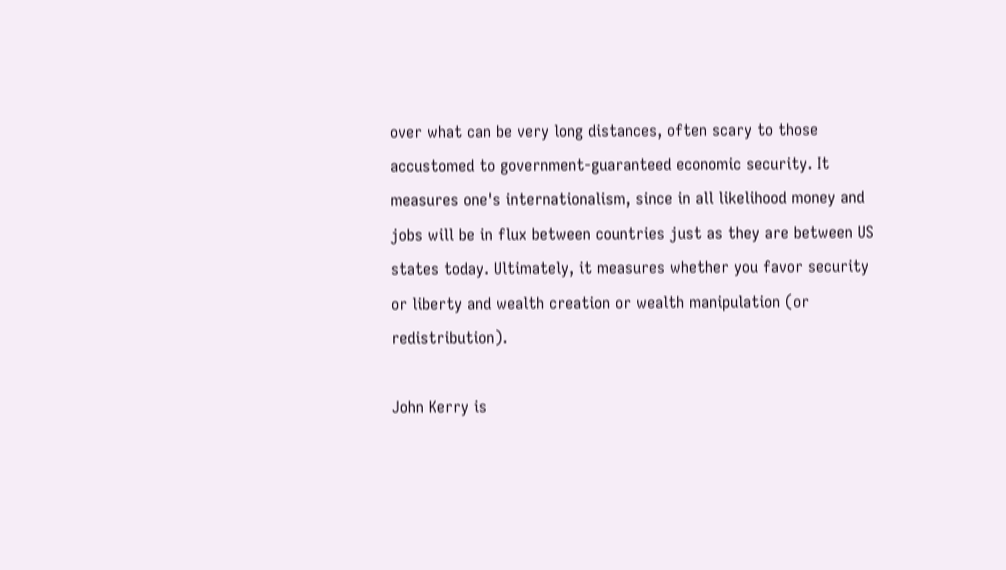over what can be very long distances, often scary to those accustomed to government-guaranteed economic security. It measures one's internationalism, since in all likelihood money and jobs will be in flux between countries just as they are between US states today. Ultimately, it measures whether you favor security or liberty and wealth creation or wealth manipulation (or redistribution).

John Kerry is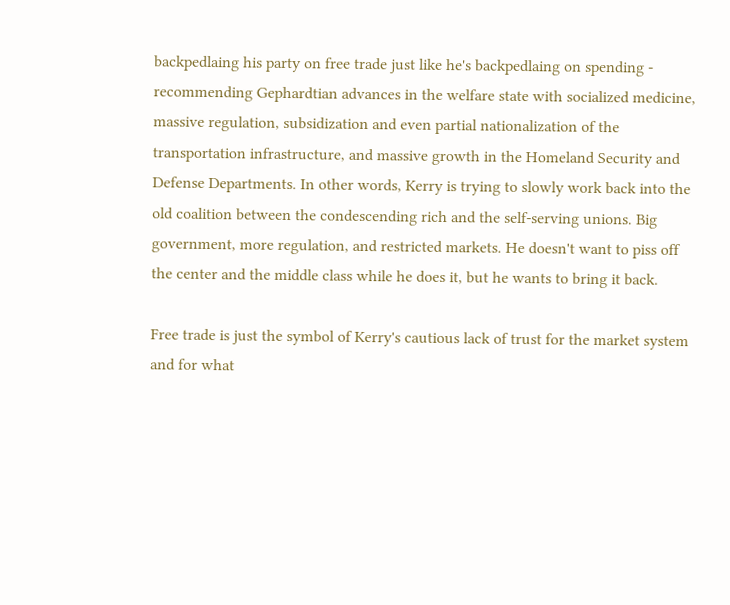backpedlaing his party on free trade just like he's backpedlaing on spending - recommending Gephardtian advances in the welfare state with socialized medicine, massive regulation, subsidization and even partial nationalization of the transportation infrastructure, and massive growth in the Homeland Security and Defense Departments. In other words, Kerry is trying to slowly work back into the old coalition between the condescending rich and the self-serving unions. Big government, more regulation, and restricted markets. He doesn't want to piss off the center and the middle class while he does it, but he wants to bring it back.

Free trade is just the symbol of Kerry's cautious lack of trust for the market system and for what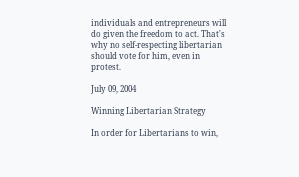individuals and entrepreneurs will do given the freedom to act. That's why no self-respecting libertarian should vote for him, even in protest.

July 09, 2004

Winning Libertarian Strategy

In order for Libertarians to win,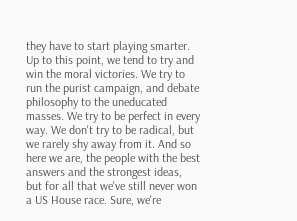they have to start playing smarter. Up to this point, we tend to try and win the moral victories. We try to run the purist campaign, and debate philosophy to the uneducated masses. We try to be perfect in every way. We don't try to be radical, but we rarely shy away from it. And so here we are, the people with the best answers and the strongest ideas, but for all that we've still never won a US House race. Sure, we're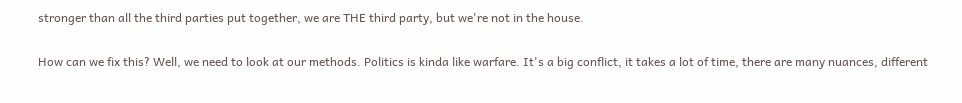stronger than all the third parties put together, we are THE third party, but we're not in the house.

How can we fix this? Well, we need to look at our methods. Politics is kinda like warfare. It's a big conflict, it takes a lot of time, there are many nuances, different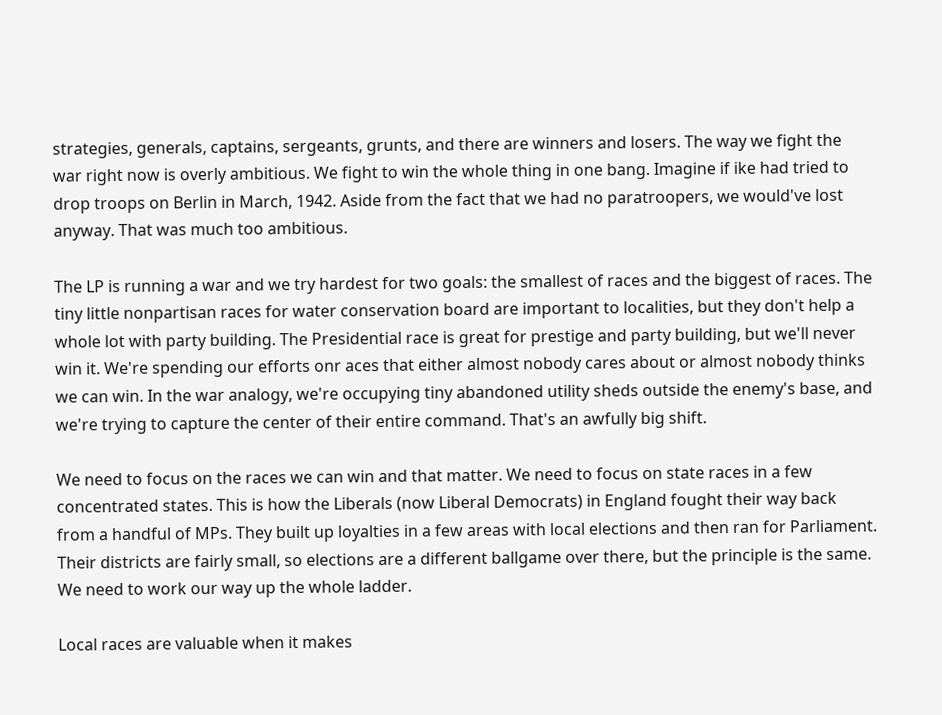strategies, generals, captains, sergeants, grunts, and there are winners and losers. The way we fight the war right now is overly ambitious. We fight to win the whole thing in one bang. Imagine if ike had tried to drop troops on Berlin in March, 1942. Aside from the fact that we had no paratroopers, we would've lost anyway. That was much too ambitious.

The LP is running a war and we try hardest for two goals: the smallest of races and the biggest of races. The tiny little nonpartisan races for water conservation board are important to localities, but they don't help a whole lot with party building. The Presidential race is great for prestige and party building, but we'll never win it. We're spending our efforts onr aces that either almost nobody cares about or almost nobody thinks we can win. In the war analogy, we're occupying tiny abandoned utility sheds outside the enemy's base, and we're trying to capture the center of their entire command. That's an awfully big shift.

We need to focus on the races we can win and that matter. We need to focus on state races in a few concentrated states. This is how the Liberals (now Liberal Democrats) in England fought their way back from a handful of MPs. They built up loyalties in a few areas with local elections and then ran for Parliament. Their districts are fairly small, so elections are a different ballgame over there, but the principle is the same. We need to work our way up the whole ladder.

Local races are valuable when it makes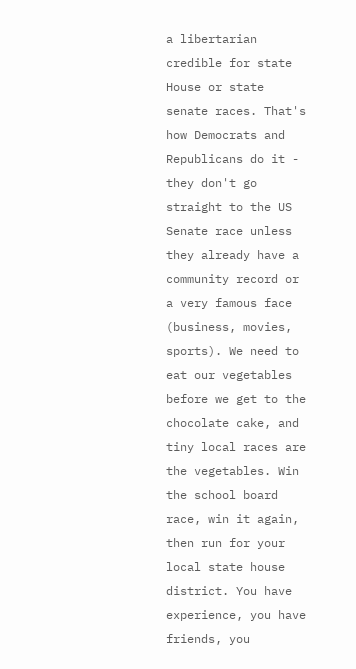a libertarian credible for state House or state senate races. That's how Democrats and Republicans do it - they don't go straight to the US Senate race unless they already have a community record or a very famous face (business, movies, sports). We need to eat our vegetables before we get to the chocolate cake, and tiny local races are the vegetables. Win the school board race, win it again, then run for your local state house district. You have experience, you have friends, you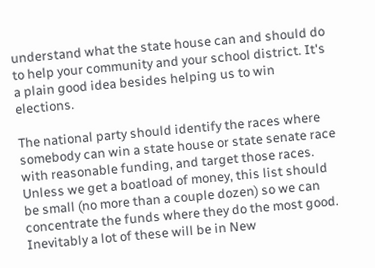understand what the state house can and should do to help your community and your school district. It's a plain good idea besides helping us to win elections.

The national party should identify the races where somebody can win a state house or state senate race with reasonable funding, and target those races. Unless we get a boatload of money, this list should be small (no more than a couple dozen) so we can concentrate the funds where they do the most good. Inevitably a lot of these will be in New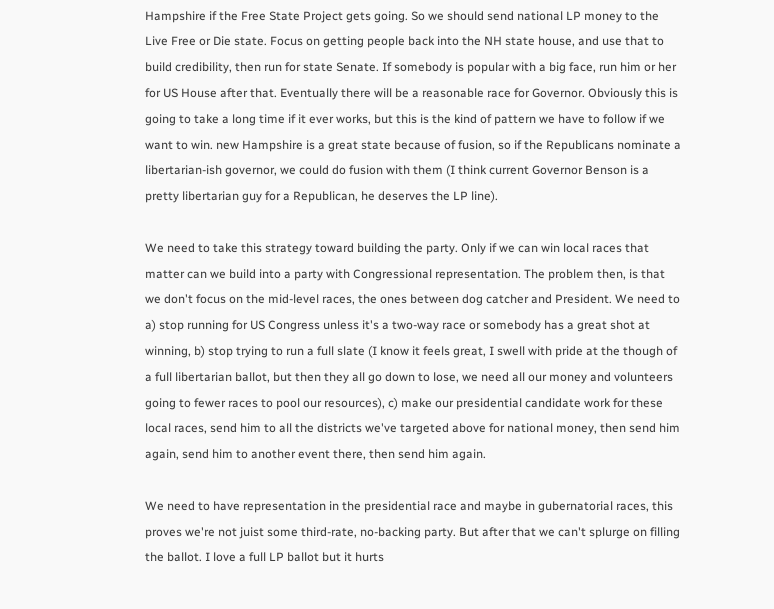Hampshire if the Free State Project gets going. So we should send national LP money to the Live Free or Die state. Focus on getting people back into the NH state house, and use that to build credibility, then run for state Senate. If somebody is popular with a big face, run him or her for US House after that. Eventually there will be a reasonable race for Governor. Obviously this is going to take a long time if it ever works, but this is the kind of pattern we have to follow if we want to win. new Hampshire is a great state because of fusion, so if the Republicans nominate a libertarian-ish governor, we could do fusion with them (I think current Governor Benson is a pretty libertarian guy for a Republican, he deserves the LP line).

We need to take this strategy toward building the party. Only if we can win local races that matter can we build into a party with Congressional representation. The problem then, is that we don't focus on the mid-level races, the ones between dog catcher and President. We need to a) stop running for US Congress unless it's a two-way race or somebody has a great shot at winning, b) stop trying to run a full slate (I know it feels great, I swell with pride at the though of a full libertarian ballot, but then they all go down to lose, we need all our money and volunteers going to fewer races to pool our resources), c) make our presidential candidate work for these local races, send him to all the districts we've targeted above for national money, then send him again, send him to another event there, then send him again.

We need to have representation in the presidential race and maybe in gubernatorial races, this proves we're not juist some third-rate, no-backing party. But after that we can't splurge on filling the ballot. I love a full LP ballot but it hurts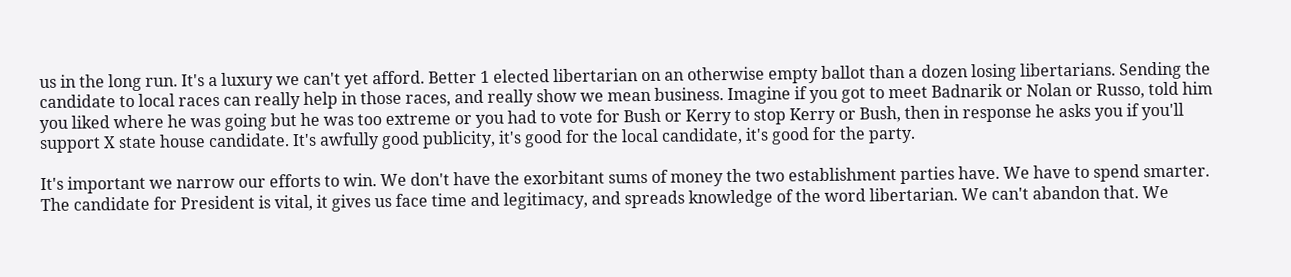us in the long run. It's a luxury we can't yet afford. Better 1 elected libertarian on an otherwise empty ballot than a dozen losing libertarians. Sending the candidate to local races can really help in those races, and really show we mean business. Imagine if you got to meet Badnarik or Nolan or Russo, told him you liked where he was going but he was too extreme or you had to vote for Bush or Kerry to stop Kerry or Bush, then in response he asks you if you'll support X state house candidate. It's awfully good publicity, it's good for the local candidate, it's good for the party.

It's important we narrow our efforts to win. We don't have the exorbitant sums of money the two establishment parties have. We have to spend smarter. The candidate for President is vital, it gives us face time and legitimacy, and spreads knowledge of the word libertarian. We can't abandon that. We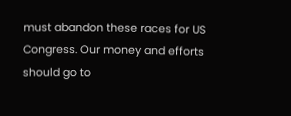must abandon these races for US Congress. Our money and efforts should go to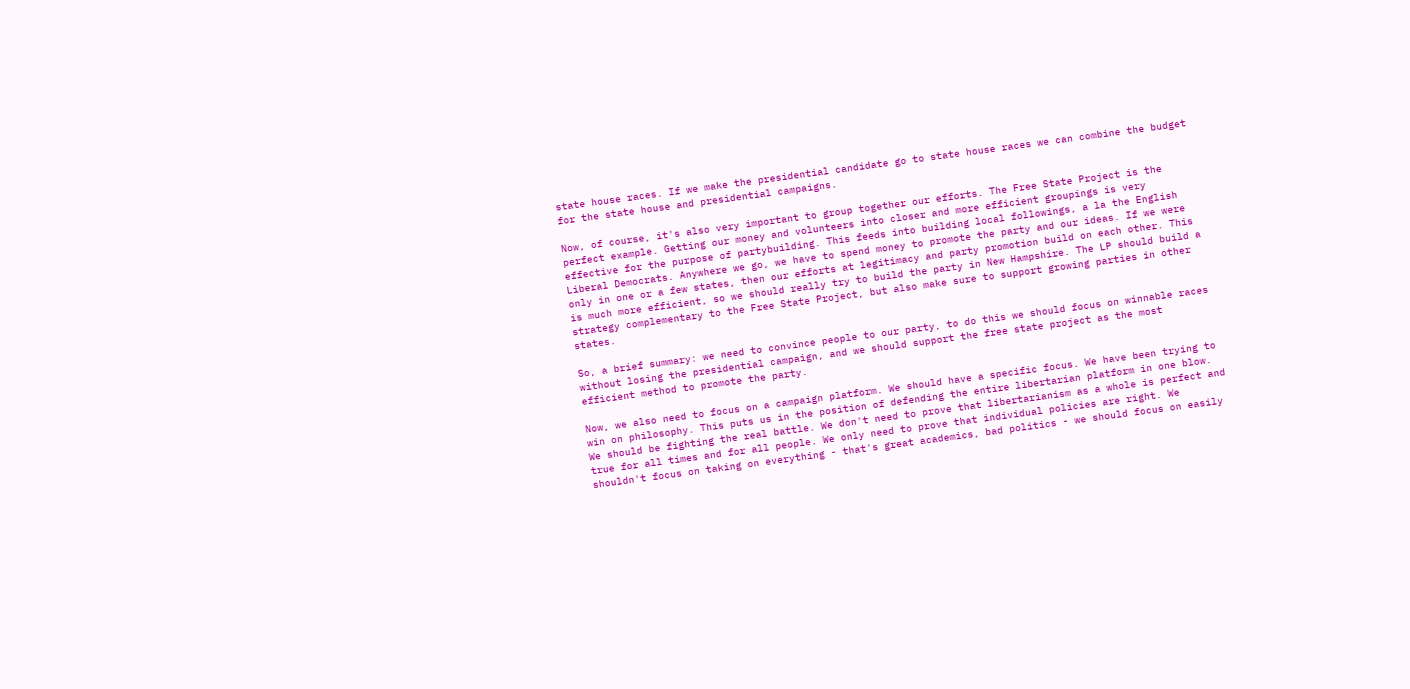state house races. If we make the presidential candidate go to state house races we can combine the budget for the state house and presidential campaigns.

Now, of course, it's also very important to group together our efforts. The Free State Project is the perfect example. Getting our money and volunteers into closer and more efficient groupings is very effective for the purpose of partybuilding. This feeds into building local followings, a la the English Liberal Democrats. Anywhere we go, we have to spend money to promote the party and our ideas. If we were only in one or a few states, then our efforts at legitimacy and party promotion build on each other. This is much more efficient, so we should really try to build the party in New Hampshire. The LP should build a strategy complementary to the Free State Project, but also make sure to support growing parties in other states.

So, a brief summary: we need to convince people to our party, to do this we should focus on winnable races without losing the presidential campaign, and we should support the free state project as the most efficient method to promote the party.

Now, we also need to focus on a campaign platform. We should have a specific focus. We have been trying to win on philosophy. This puts us in the position of defending the entire libertarian platform in one blow. We should be fighting the real battle. We don't need to prove that libertarianism as a whole is perfect and true for all times and for all people. We only need to prove that individual policies are right. We shouldn't focus on taking on everything - that's great academics, bad politics - we should focus on easily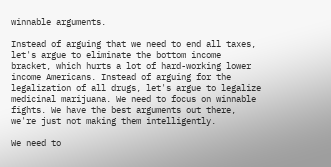winnable arguments.

Instead of arguing that we need to end all taxes, let's argue to eliminate the bottom income bracket, which hurts a lot of hard-working lower income Americans. Instead of arguing for the legalization of all drugs, let's argue to legalize medicinal marijuana. We need to focus on winnable fights. We have the best arguments out there, we're just not making them intelligently.

We need to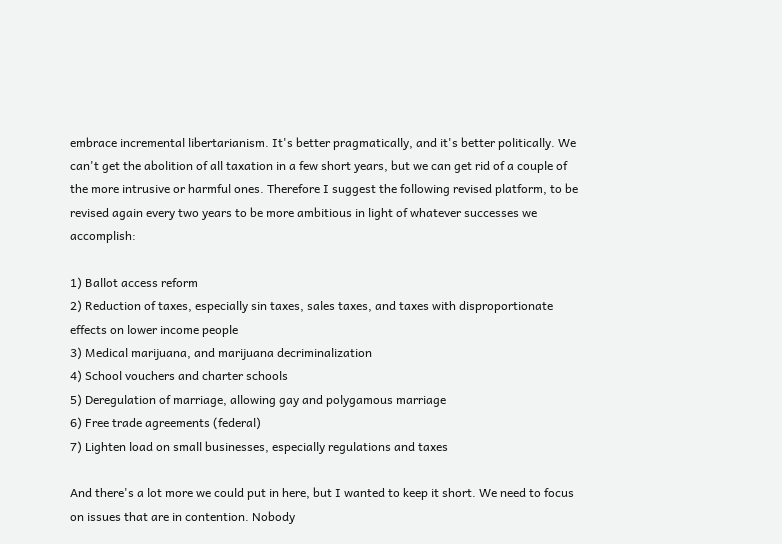embrace incremental libertarianism. It's better pragmatically, and it's better politically. We can't get the abolition of all taxation in a few short years, but we can get rid of a couple of the more intrusive or harmful ones. Therefore I suggest the following revised platform, to be revised again every two years to be more ambitious in light of whatever successes we accomplish:

1) Ballot access reform
2) Reduction of taxes, especially sin taxes, sales taxes, and taxes with disproportionate effects on lower income people
3) Medical marijuana, and marijuana decriminalization
4) School vouchers and charter schools
5) Deregulation of marriage, allowing gay and polygamous marriage
6) Free trade agreements (federal)
7) Lighten load on small businesses, especially regulations and taxes

And there's a lot more we could put in here, but I wanted to keep it short. We need to focus on issues that are in contention. Nobody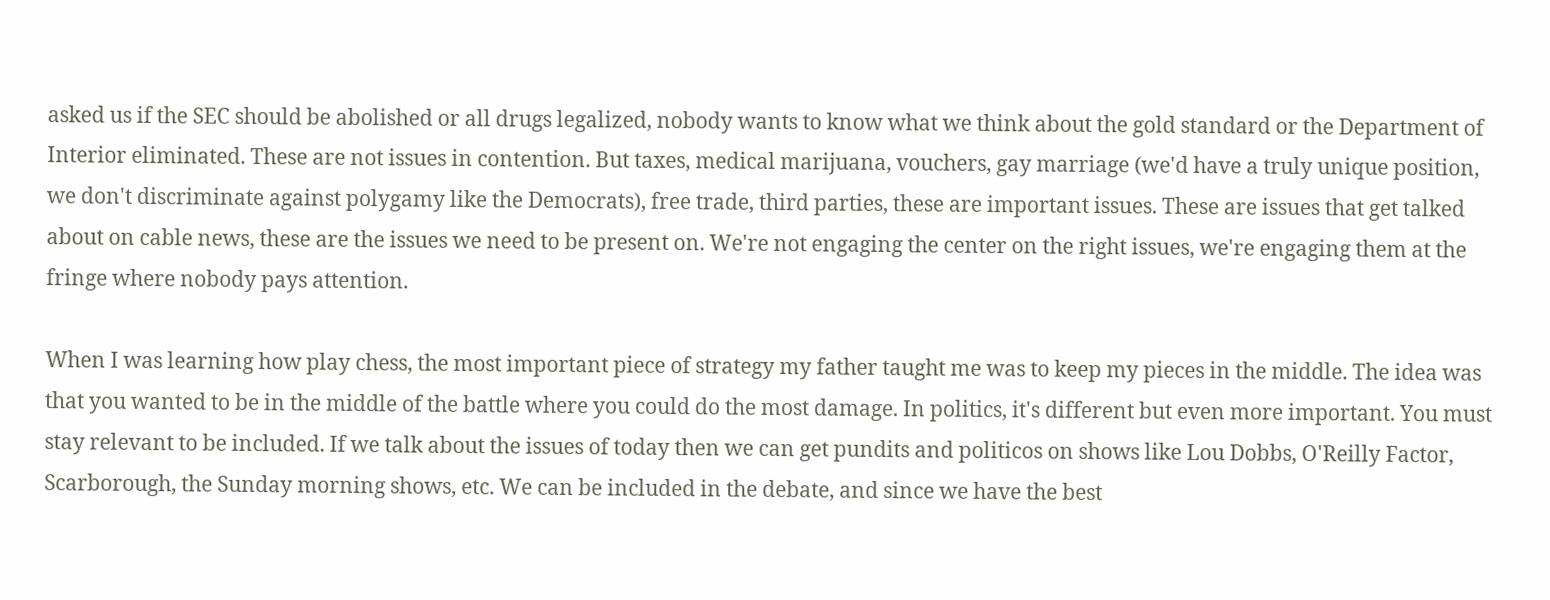asked us if the SEC should be abolished or all drugs legalized, nobody wants to know what we think about the gold standard or the Department of Interior eliminated. These are not issues in contention. But taxes, medical marijuana, vouchers, gay marriage (we'd have a truly unique position, we don't discriminate against polygamy like the Democrats), free trade, third parties, these are important issues. These are issues that get talked about on cable news, these are the issues we need to be present on. We're not engaging the center on the right issues, we're engaging them at the fringe where nobody pays attention.

When I was learning how play chess, the most important piece of strategy my father taught me was to keep my pieces in the middle. The idea was that you wanted to be in the middle of the battle where you could do the most damage. In politics, it's different but even more important. You must stay relevant to be included. If we talk about the issues of today then we can get pundits and politicos on shows like Lou Dobbs, O'Reilly Factor, Scarborough, the Sunday morning shows, etc. We can be included in the debate, and since we have the best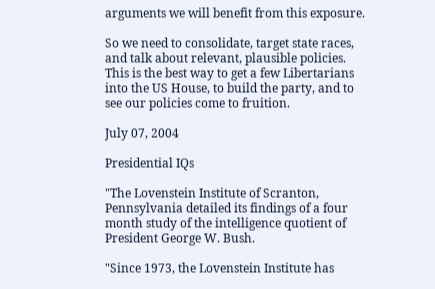arguments we will benefit from this exposure.

So we need to consolidate, target state races, and talk about relevant, plausible policies. This is the best way to get a few Libertarians into the US House, to build the party, and to see our policies come to fruition.

July 07, 2004

Presidential IQs

"The Lovenstein Institute of Scranton, Pennsylvania detailed its findings of a four month study of the intelligence quotient of President George W. Bush.

"Since 1973, the Lovenstein Institute has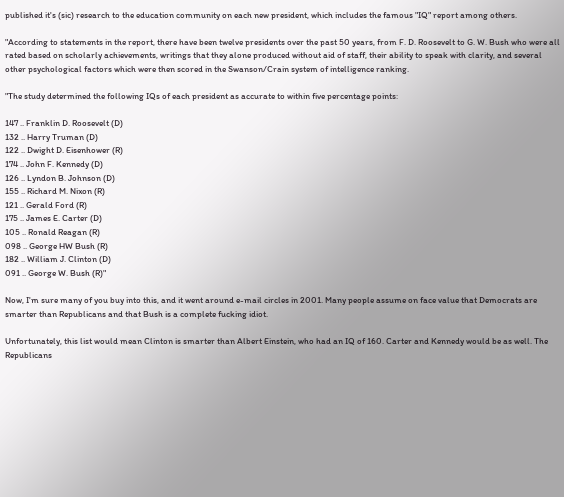published it's (sic) research to the education community on each new president, which includes the famous "IQ" report among others.

"According to statements in the report, there have been twelve presidents over the past 50 years, from F. D. Roosevelt to G. W. Bush who were all rated based on scholarly achievements, writings that they alone produced without aid of staff, their ability to speak with clarity, and several other psychological factors which were then scored in the Swanson/Crain system of intelligence ranking.

"The study determined the following IQs of each president as accurate to within five percentage points:

147 .. Franklin D. Roosevelt (D)
132 .. Harry Truman (D)
122 .. Dwight D. Eisenhower (R)
174 .. John F. Kennedy (D)
126 .. Lyndon B. Johnson (D)
155 .. Richard M. Nixon (R)
121 .. Gerald Ford (R)
175 .. James E. Carter (D)
105 .. Ronald Reagan (R)
098 .. George HW Bush (R)
182 .. William J. Clinton (D)
091 .. George W. Bush (R)"

Now, I'm sure many of you buy into this, and it went around e-mail circles in 2001. Many people assume on face value that Democrats are smarter than Republicans and that Bush is a complete fucking idiot.

Unfortunately, this list would mean Clinton is smarter than Albert Einstein, who had an IQ of 160. Carter and Kennedy would be as well. The Republicans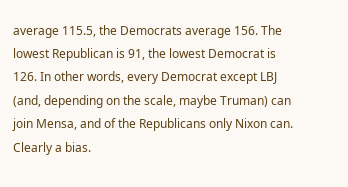average 115.5, the Democrats average 156. The lowest Republican is 91, the lowest Democrat is 126. In other words, every Democrat except LBJ (and, depending on the scale, maybe Truman) can join Mensa, and of the Republicans only Nixon can. Clearly a bias.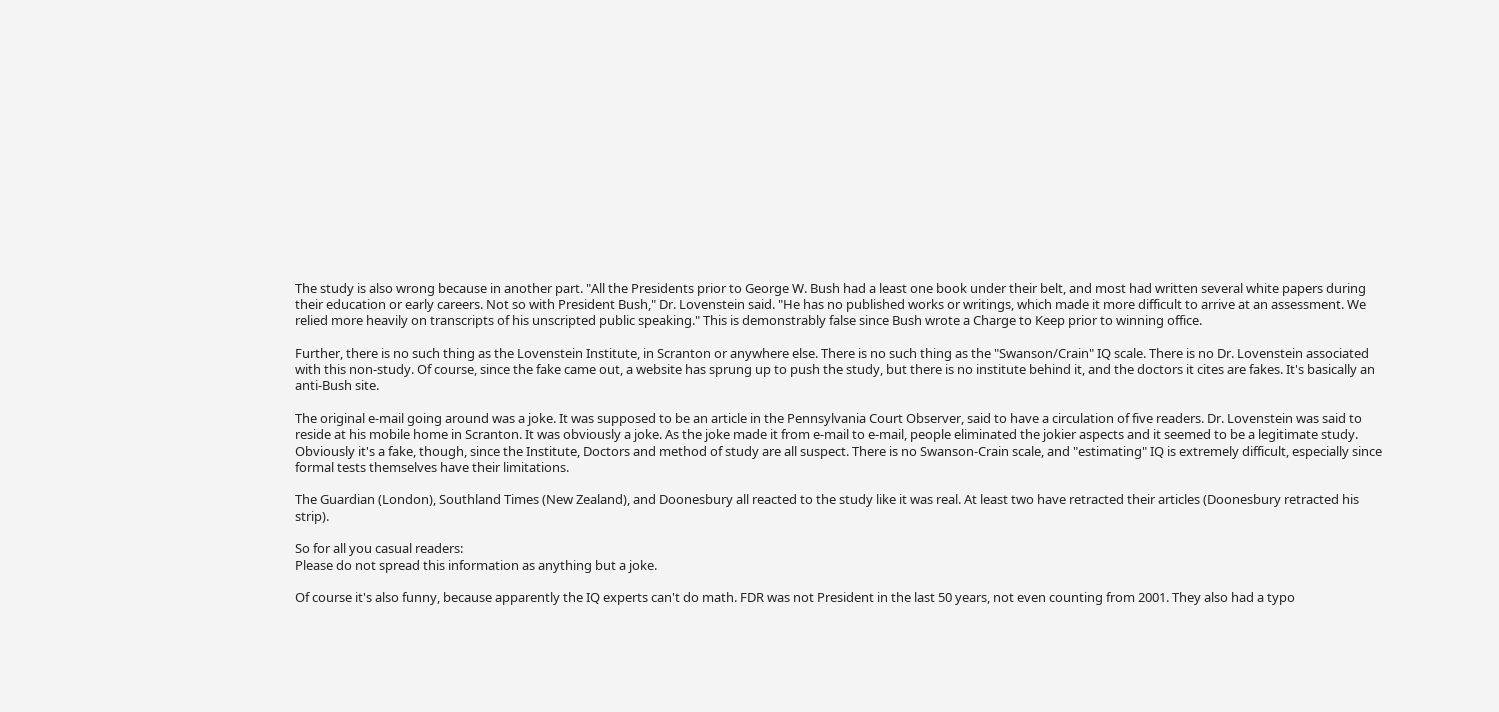The study is also wrong because in another part. "All the Presidents prior to George W. Bush had a least one book under their belt, and most had written several white papers during their education or early careers. Not so with President Bush," Dr. Lovenstein said. "He has no published works or writings, which made it more difficult to arrive at an assessment. We relied more heavily on transcripts of his unscripted public speaking." This is demonstrably false since Bush wrote a Charge to Keep prior to winning office.

Further, there is no such thing as the Lovenstein Institute, in Scranton or anywhere else. There is no such thing as the "Swanson/Crain" IQ scale. There is no Dr. Lovenstein associated with this non-study. Of course, since the fake came out, a website has sprung up to push the study, but there is no institute behind it, and the doctors it cites are fakes. It's basically an anti-Bush site.

The original e-mail going around was a joke. It was supposed to be an article in the Pennsylvania Court Observer, said to have a circulation of five readers. Dr. Lovenstein was said to reside at his mobile home in Scranton. It was obviously a joke. As the joke made it from e-mail to e-mail, people eliminated the jokier aspects and it seemed to be a legitimate study. Obviously it's a fake, though, since the Institute, Doctors and method of study are all suspect. There is no Swanson-Crain scale, and "estimating" IQ is extremely difficult, especially since formal tests themselves have their limitations.

The Guardian (London), Southland Times (New Zealand), and Doonesbury all reacted to the study like it was real. At least two have retracted their articles (Doonesbury retracted his strip).

So for all you casual readers:
Please do not spread this information as anything but a joke.

Of course it's also funny, because apparently the IQ experts can't do math. FDR was not President in the last 50 years, not even counting from 2001. They also had a typo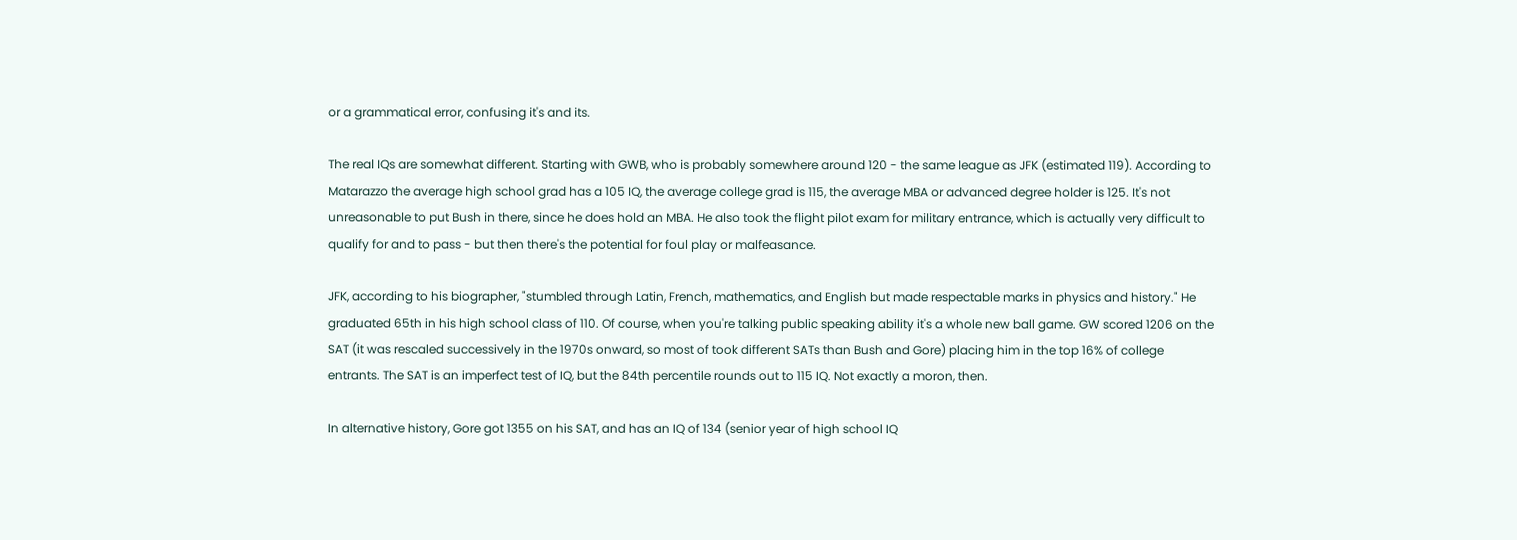or a grammatical error, confusing it's and its.

The real IQs are somewhat different. Starting with GWB, who is probably somewhere around 120 - the same league as JFK (estimated 119). According to Matarazzo the average high school grad has a 105 IQ, the average college grad is 115, the average MBA or advanced degree holder is 125. It's not unreasonable to put Bush in there, since he does hold an MBA. He also took the flight pilot exam for military entrance, which is actually very difficult to qualify for and to pass - but then there's the potential for foul play or malfeasance.

JFK, according to his biographer, "stumbled through Latin, French, mathematics, and English but made respectable marks in physics and history." He graduated 65th in his high school class of 110. Of course, when you're talking public speaking ability it's a whole new ball game. GW scored 1206 on the SAT (it was rescaled successively in the 1970s onward, so most of took different SATs than Bush and Gore) placing him in the top 16% of college entrants. The SAT is an imperfect test of IQ, but the 84th percentile rounds out to 115 IQ. Not exactly a moron, then.

In alternative history, Gore got 1355 on his SAT, and has an IQ of 134 (senior year of high school IQ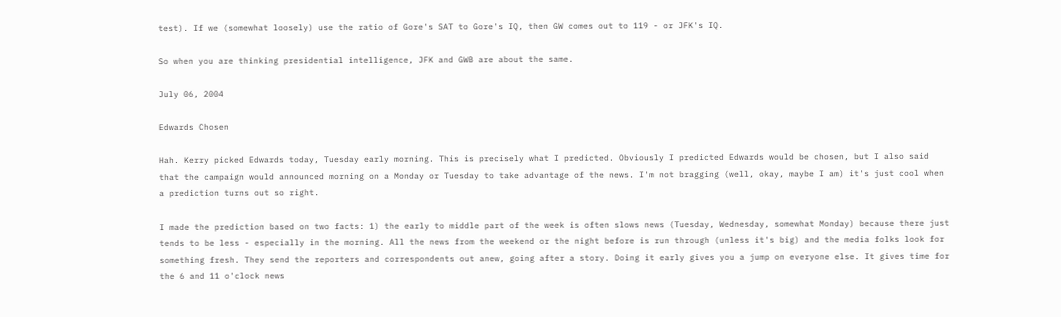test). If we (somewhat loosely) use the ratio of Gore's SAT to Gore's IQ, then GW comes out to 119 - or JFK's IQ.

So when you are thinking presidential intelligence, JFK and GWB are about the same.

July 06, 2004

Edwards Chosen

Hah. Kerry picked Edwards today, Tuesday early morning. This is precisely what I predicted. Obviously I predicted Edwards would be chosen, but I also said that the campaign would announced morning on a Monday or Tuesday to take advantage of the news. I'm not bragging (well, okay, maybe I am) it's just cool when a prediction turns out so right.

I made the prediction based on two facts: 1) the early to middle part of the week is often slows news (Tuesday, Wednesday, somewhat Monday) because there just tends to be less - especially in the morning. All the news from the weekend or the night before is run through (unless it's big) and the media folks look for something fresh. They send the reporters and correspondents out anew, going after a story. Doing it early gives you a jump on everyone else. It gives time for the 6 and 11 o'clock news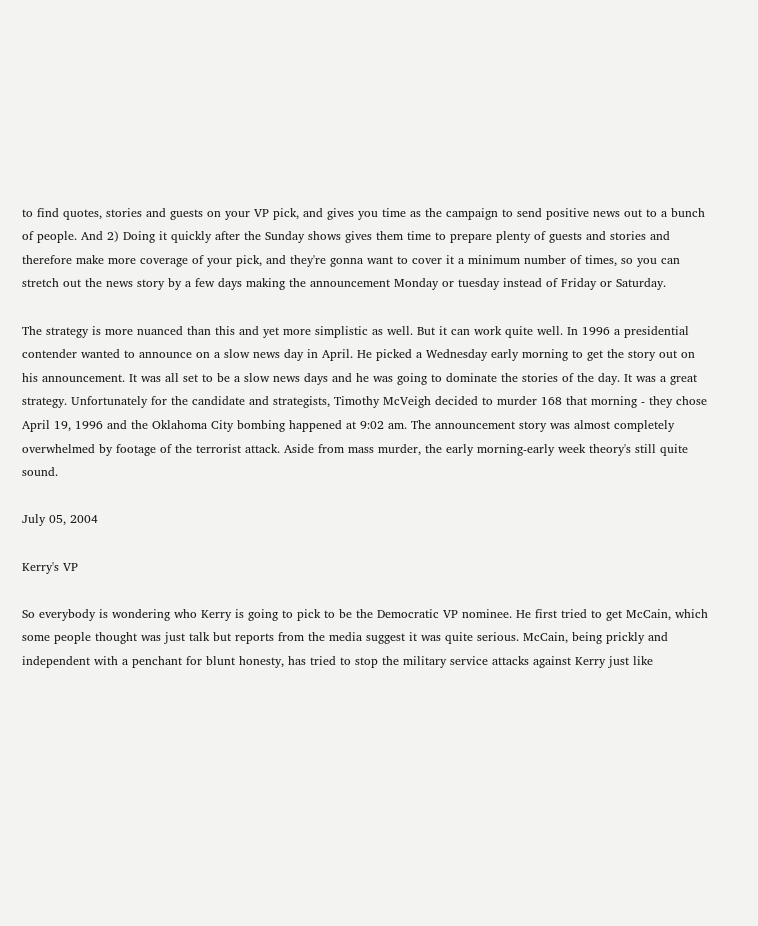to find quotes, stories and guests on your VP pick, and gives you time as the campaign to send positive news out to a bunch of people. And 2) Doing it quickly after the Sunday shows gives them time to prepare plenty of guests and stories and therefore make more coverage of your pick, and they're gonna want to cover it a minimum number of times, so you can stretch out the news story by a few days making the announcement Monday or tuesday instead of Friday or Saturday.

The strategy is more nuanced than this and yet more simplistic as well. But it can work quite well. In 1996 a presidential contender wanted to announce on a slow news day in April. He picked a Wednesday early morning to get the story out on his announcement. It was all set to be a slow news days and he was going to dominate the stories of the day. It was a great strategy. Unfortunately for the candidate and strategists, Timothy McVeigh decided to murder 168 that morning - they chose April 19, 1996 and the Oklahoma City bombing happened at 9:02 am. The announcement story was almost completely overwhelmed by footage of the terrorist attack. Aside from mass murder, the early morning-early week theory's still quite sound.

July 05, 2004

Kerry's VP

So everybody is wondering who Kerry is going to pick to be the Democratic VP nominee. He first tried to get McCain, which some people thought was just talk but reports from the media suggest it was quite serious. McCain, being prickly and independent with a penchant for blunt honesty, has tried to stop the military service attacks against Kerry just like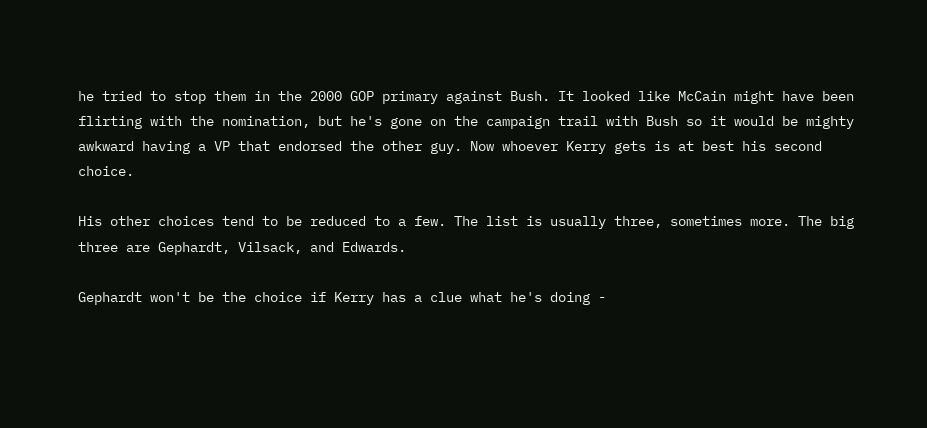he tried to stop them in the 2000 GOP primary against Bush. It looked like McCain might have been flirting with the nomination, but he's gone on the campaign trail with Bush so it would be mighty awkward having a VP that endorsed the other guy. Now whoever Kerry gets is at best his second choice.

His other choices tend to be reduced to a few. The list is usually three, sometimes more. The big three are Gephardt, Vilsack, and Edwards.

Gephardt won't be the choice if Kerry has a clue what he's doing -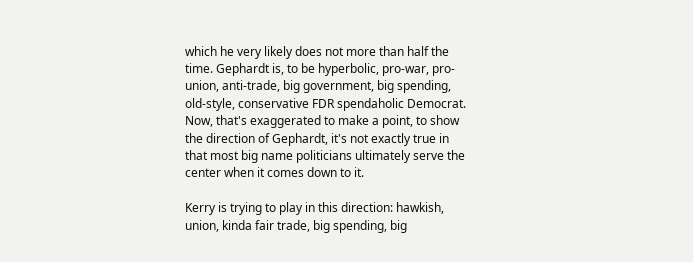which he very likely does not more than half the time. Gephardt is, to be hyperbolic, pro-war, pro-union, anti-trade, big government, big spending, old-style, conservative FDR spendaholic Democrat. Now, that's exaggerated to make a point, to show the direction of Gephardt, it's not exactly true in that most big name politicians ultimately serve the center when it comes down to it.

Kerry is trying to play in this direction: hawkish, union, kinda fair trade, big spending, big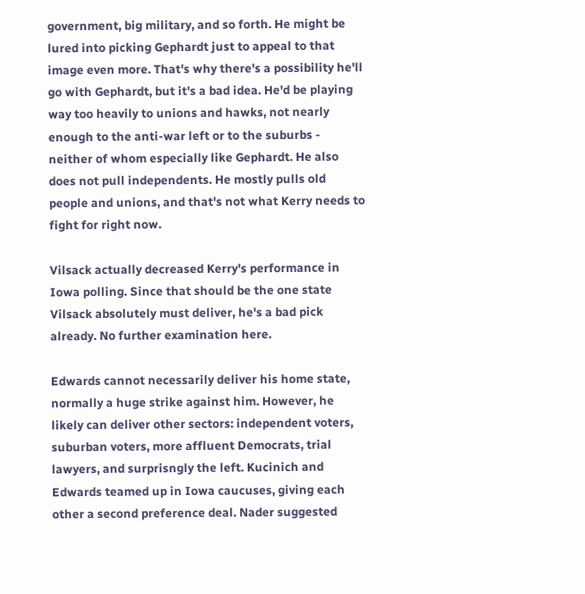government, big military, and so forth. He might be lured into picking Gephardt just to appeal to that image even more. That's why there's a possibility he'll go with Gephardt, but it's a bad idea. He'd be playing way too heavily to unions and hawks, not nearly enough to the anti-war left or to the suburbs - neither of whom especially like Gephardt. He also does not pull independents. He mostly pulls old people and unions, and that's not what Kerry needs to fight for right now.

Vilsack actually decreased Kerry's performance in Iowa polling. Since that should be the one state Vilsack absolutely must deliver, he's a bad pick already. No further examination here.

Edwards cannot necessarily deliver his home state, normally a huge strike against him. However, he likely can deliver other sectors: independent voters, suburban voters, more affluent Democrats, trial lawyers, and surprisngly the left. Kucinich and Edwards teamed up in Iowa caucuses, giving each other a second preference deal. Nader suggested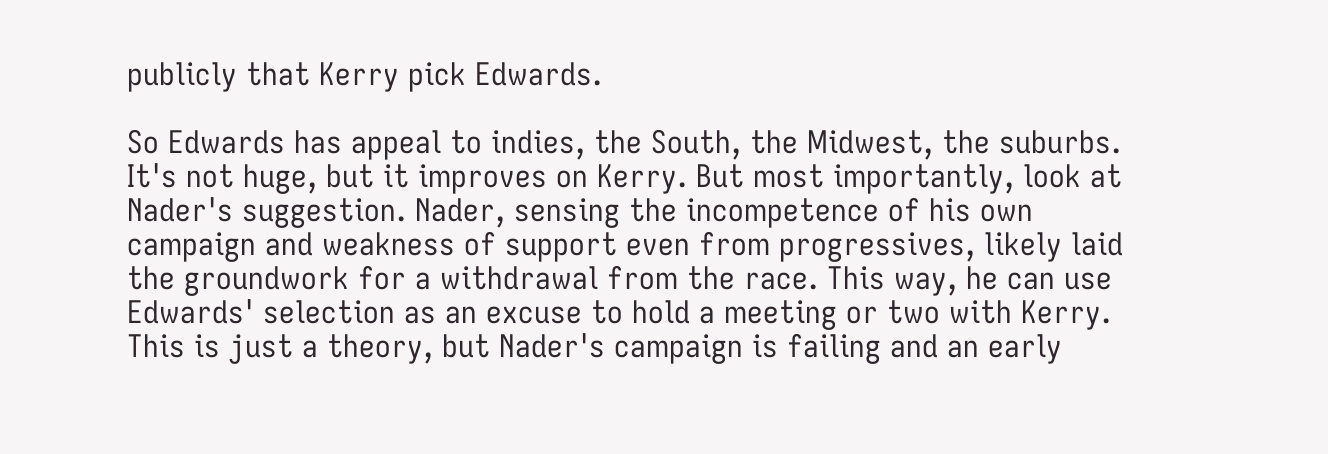publicly that Kerry pick Edwards.

So Edwards has appeal to indies, the South, the Midwest, the suburbs. It's not huge, but it improves on Kerry. But most importantly, look at Nader's suggestion. Nader, sensing the incompetence of his own campaign and weakness of support even from progressives, likely laid the groundwork for a withdrawal from the race. This way, he can use Edwards' selection as an excuse to hold a meeting or two with Kerry. This is just a theory, but Nader's campaign is failing and an early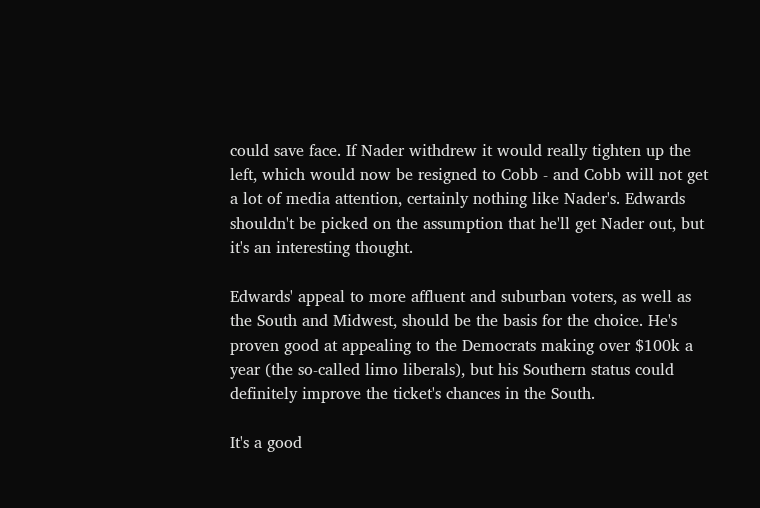could save face. If Nader withdrew it would really tighten up the left, which would now be resigned to Cobb - and Cobb will not get a lot of media attention, certainly nothing like Nader's. Edwards shouldn't be picked on the assumption that he'll get Nader out, but it's an interesting thought.

Edwards' appeal to more affluent and suburban voters, as well as the South and Midwest, should be the basis for the choice. He's proven good at appealing to the Democrats making over $100k a year (the so-called limo liberals), but his Southern status could definitely improve the ticket's chances in the South.

It's a good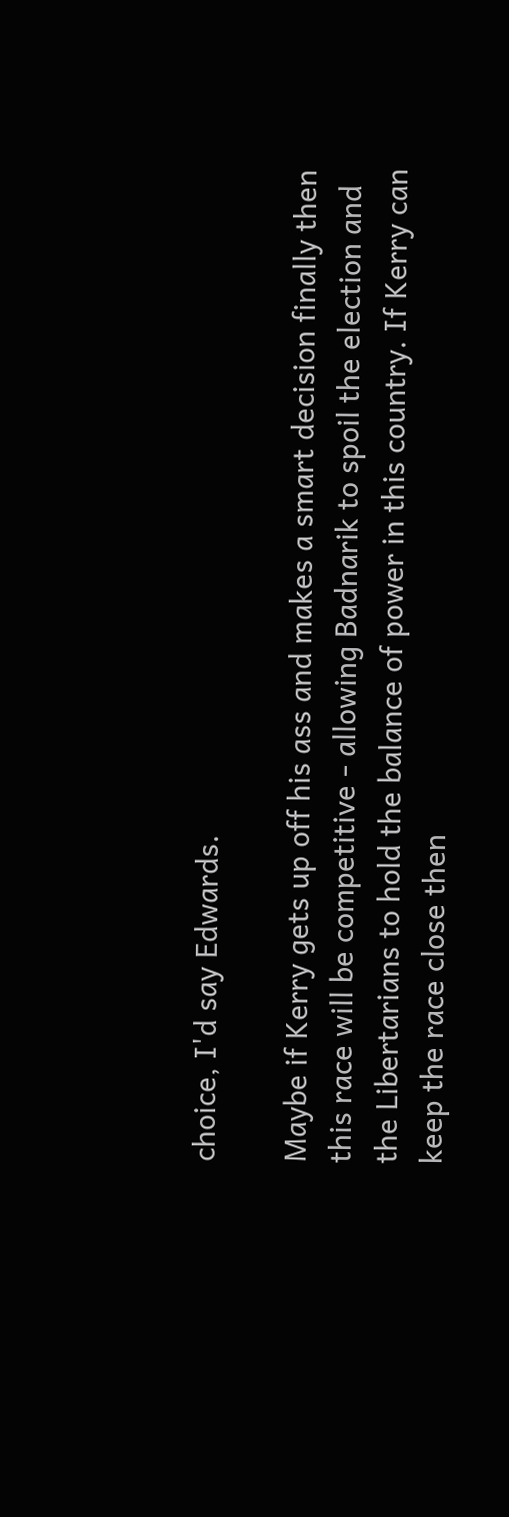choice, I'd say Edwards.

Maybe if Kerry gets up off his ass and makes a smart decision finally then this race will be competitive - allowing Badnarik to spoil the election and the Libertarians to hold the balance of power in this country. If Kerry can keep the race close then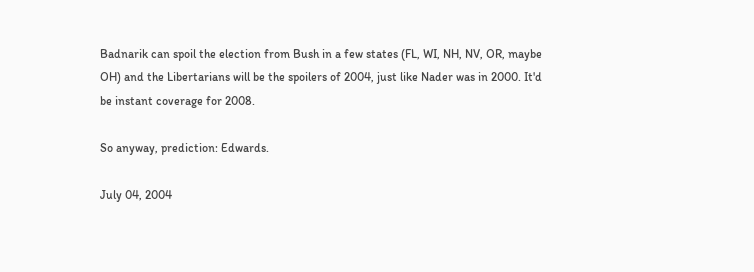Badnarik can spoil the election from Bush in a few states (FL, WI, NH, NV, OR, maybe OH) and the Libertarians will be the spoilers of 2004, just like Nader was in 2000. It'd be instant coverage for 2008.

So anyway, prediction: Edwards.

July 04, 2004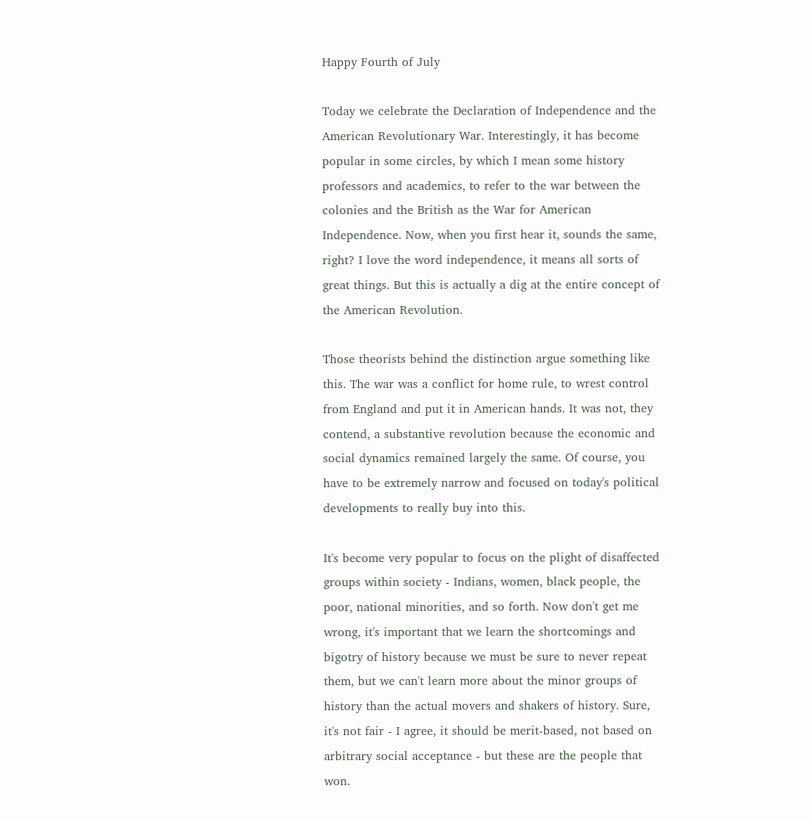Happy Fourth of July

Today we celebrate the Declaration of Independence and the American Revolutionary War. Interestingly, it has become popular in some circles, by which I mean some history professors and academics, to refer to the war between the colonies and the British as the War for American Independence. Now, when you first hear it, sounds the same, right? I love the word independence, it means all sorts of great things. But this is actually a dig at the entire concept of the American Revolution.

Those theorists behind the distinction argue something like this. The war was a conflict for home rule, to wrest control from England and put it in American hands. It was not, they contend, a substantive revolution because the economic and social dynamics remained largely the same. Of course, you have to be extremely narrow and focused on today's political developments to really buy into this.

It's become very popular to focus on the plight of disaffected groups within society - Indians, women, black people, the poor, national minorities, and so forth. Now don't get me wrong, it's important that we learn the shortcomings and bigotry of history because we must be sure to never repeat them, but we can't learn more about the minor groups of history than the actual movers and shakers of history. Sure, it's not fair - I agree, it should be merit-based, not based on arbitrary social acceptance - but these are the people that won.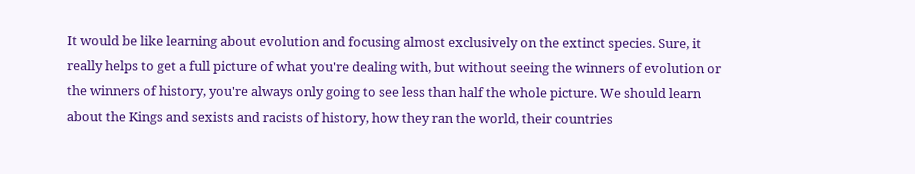It would be like learning about evolution and focusing almost exclusively on the extinct species. Sure, it really helps to get a full picture of what you're dealing with, but without seeing the winners of evolution or the winners of history, you're always only going to see less than half the whole picture. We should learn about the Kings and sexists and racists of history, how they ran the world, their countries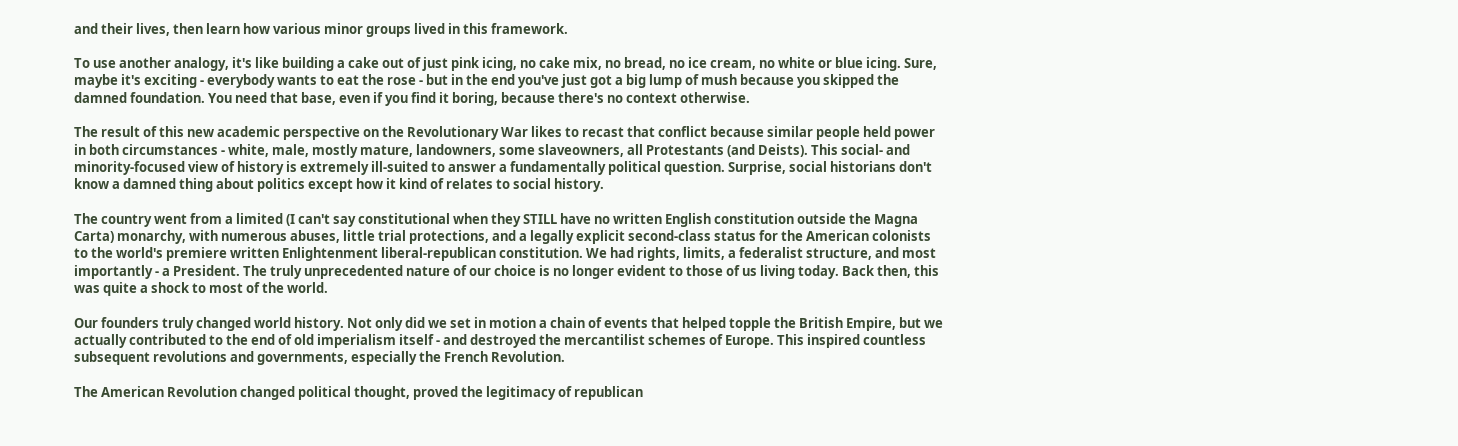and their lives, then learn how various minor groups lived in this framework.

To use another analogy, it's like building a cake out of just pink icing, no cake mix, no bread, no ice cream, no white or blue icing. Sure, maybe it's exciting - everybody wants to eat the rose - but in the end you've just got a big lump of mush because you skipped the damned foundation. You need that base, even if you find it boring, because there's no context otherwise.

The result of this new academic perspective on the Revolutionary War likes to recast that conflict because similar people held power in both circumstances - white, male, mostly mature, landowners, some slaveowners, all Protestants (and Deists). This social- and minority-focused view of history is extremely ill-suited to answer a fundamentally political question. Surprise, social historians don't know a damned thing about politics except how it kind of relates to social history.

The country went from a limited (I can't say constitutional when they STILL have no written English constitution outside the Magna Carta) monarchy, with numerous abuses, little trial protections, and a legally explicit second-class status for the American colonists to the world's premiere written Enlightenment liberal-republican constitution. We had rights, limits, a federalist structure, and most importantly - a President. The truly unprecedented nature of our choice is no longer evident to those of us living today. Back then, this was quite a shock to most of the world.

Our founders truly changed world history. Not only did we set in motion a chain of events that helped topple the British Empire, but we actually contributed to the end of old imperialism itself - and destroyed the mercantilist schemes of Europe. This inspired countless subsequent revolutions and governments, especially the French Revolution.

The American Revolution changed political thought, proved the legitimacy of republican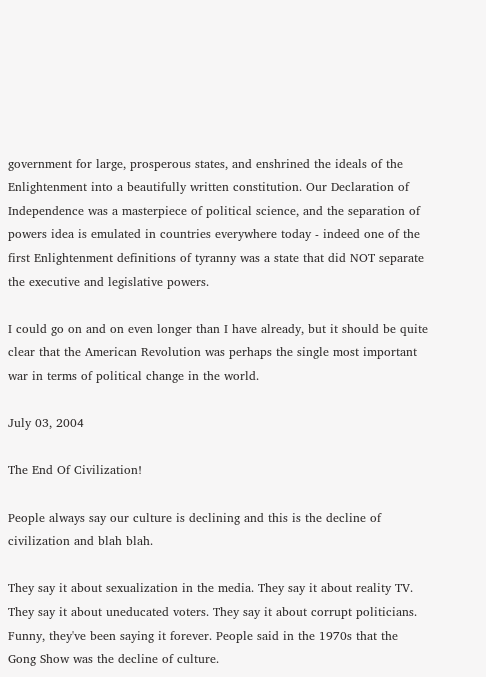government for large, prosperous states, and enshrined the ideals of the Enlightenment into a beautifully written constitution. Our Declaration of Independence was a masterpiece of political science, and the separation of powers idea is emulated in countries everywhere today - indeed one of the first Enlightenment definitions of tyranny was a state that did NOT separate the executive and legislative powers.

I could go on and on even longer than I have already, but it should be quite clear that the American Revolution was perhaps the single most important war in terms of political change in the world.

July 03, 2004

The End Of Civilization!

People always say our culture is declining and this is the decline of civilization and blah blah.

They say it about sexualization in the media. They say it about reality TV. They say it about uneducated voters. They say it about corrupt politicians. Funny, they've been saying it forever. People said in the 1970s that the Gong Show was the decline of culture.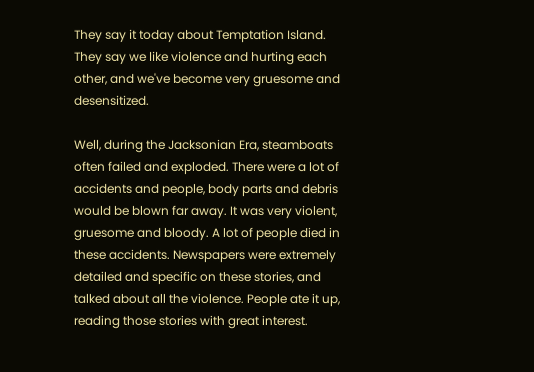They say it today about Temptation Island. They say we like violence and hurting each other, and we've become very gruesome and desensitized.

Well, during the Jacksonian Era, steamboats often failed and exploded. There were a lot of accidents and people, body parts and debris would be blown far away. It was very violent, gruesome and bloody. A lot of people died in these accidents. Newspapers were extremely detailed and specific on these stories, and talked about all the violence. People ate it up, reading those stories with great interest.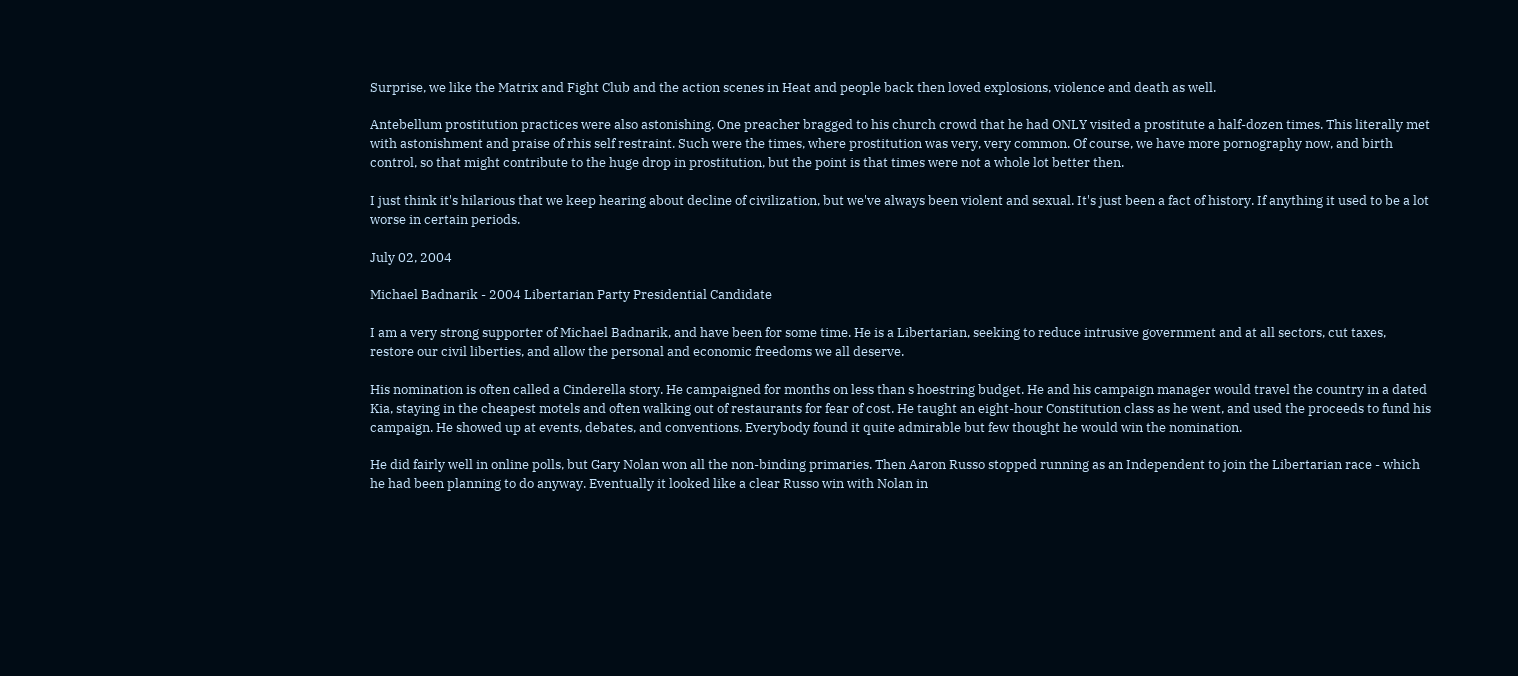Surprise, we like the Matrix and Fight Club and the action scenes in Heat and people back then loved explosions, violence and death as well.

Antebellum prostitution practices were also astonishing. One preacher bragged to his church crowd that he had ONLY visited a prostitute a half-dozen times. This literally met with astonishment and praise of rhis self restraint. Such were the times, where prostitution was very, very common. Of course, we have more pornography now, and birth control, so that might contribute to the huge drop in prostitution, but the point is that times were not a whole lot better then.

I just think it's hilarious that we keep hearing about decline of civilization, but we've always been violent and sexual. It's just been a fact of history. If anything it used to be a lot worse in certain periods.

July 02, 2004

Michael Badnarik - 2004 Libertarian Party Presidential Candidate

I am a very strong supporter of Michael Badnarik, and have been for some time. He is a Libertarian, seeking to reduce intrusive government and at all sectors, cut taxes, restore our civil liberties, and allow the personal and economic freedoms we all deserve.

His nomination is often called a Cinderella story. He campaigned for months on less than s hoestring budget. He and his campaign manager would travel the country in a dated Kia, staying in the cheapest motels and often walking out of restaurants for fear of cost. He taught an eight-hour Constitution class as he went, and used the proceeds to fund his campaign. He showed up at events, debates, and conventions. Everybody found it quite admirable but few thought he would win the nomination.

He did fairly well in online polls, but Gary Nolan won all the non-binding primaries. Then Aaron Russo stopped running as an Independent to join the Libertarian race - which he had been planning to do anyway. Eventually it looked like a clear Russo win with Nolan in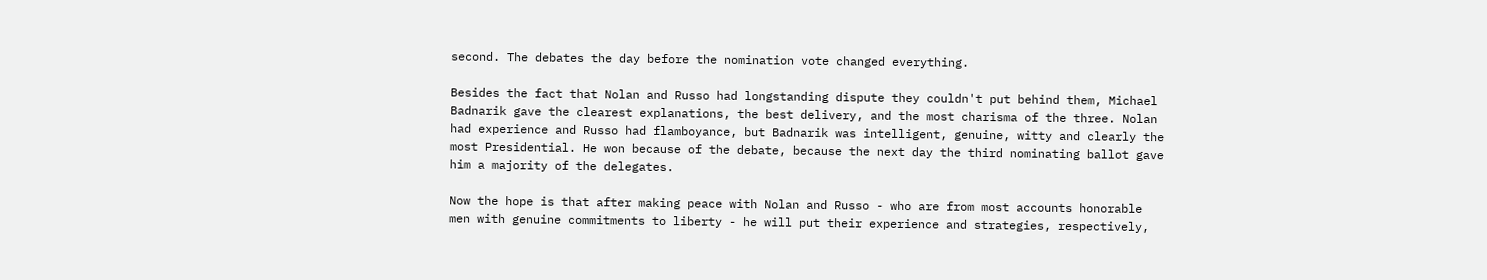second. The debates the day before the nomination vote changed everything.

Besides the fact that Nolan and Russo had longstanding dispute they couldn't put behind them, Michael Badnarik gave the clearest explanations, the best delivery, and the most charisma of the three. Nolan had experience and Russo had flamboyance, but Badnarik was intelligent, genuine, witty and clearly the most Presidential. He won because of the debate, because the next day the third nominating ballot gave him a majority of the delegates.

Now the hope is that after making peace with Nolan and Russo - who are from most accounts honorable men with genuine commitments to liberty - he will put their experience and strategies, respectively,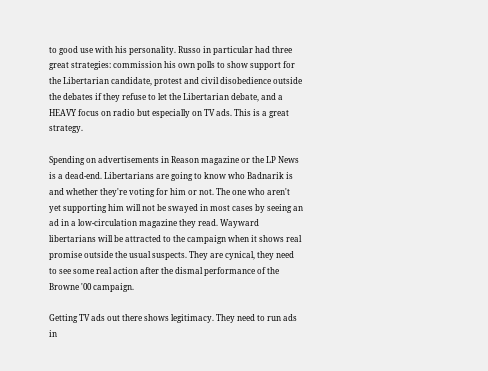to good use with his personality. Russo in particular had three great strategies: commission his own polls to show support for the Libertarian candidate, protest and civil disobedience outside the debates if they refuse to let the Libertarian debate, and a HEAVY focus on radio but especially on TV ads. This is a great strategy.

Spending on advertisements in Reason magazine or the LP News is a dead-end. Libertarians are going to know who Badnarik is and whether they're voting for him or not. The one who aren't yet supporting him will not be swayed in most cases by seeing an ad in a low-circulation magazine they read. Wayward libertarians will be attracted to the campaign when it shows real promise outside the usual suspects. They are cynical, they need to see some real action after the dismal performance of the Browne '00 campaign.

Getting TV ads out there shows legitimacy. They need to run ads in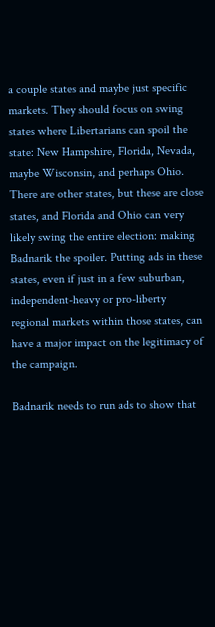a couple states and maybe just specific markets. They should focus on swing states where Libertarians can spoil the state: New Hampshire, Florida, Nevada, maybe Wisconsin, and perhaps Ohio. There are other states, but these are close states, and Florida and Ohio can very likely swing the entire election: making Badnarik the spoiler. Putting ads in these states, even if just in a few suburban, independent-heavy or pro-liberty regional markets within those states, can have a major impact on the legitimacy of the campaign.

Badnarik needs to run ads to show that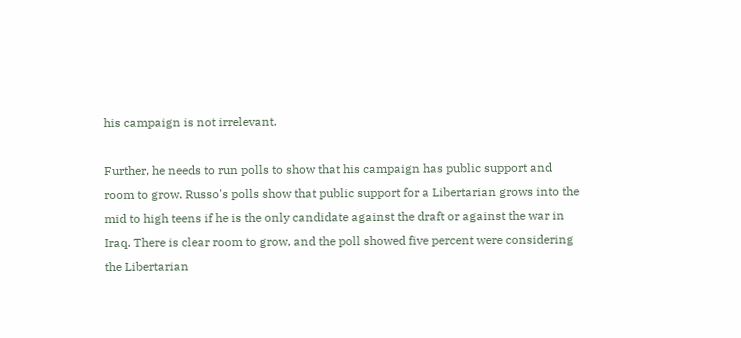his campaign is not irrelevant.

Further, he needs to run polls to show that his campaign has public support and room to grow. Russo's polls show that public support for a Libertarian grows into the mid to high teens if he is the only candidate against the draft or against the war in Iraq. There is clear room to grow, and the poll showed five percent were considering the Libertarian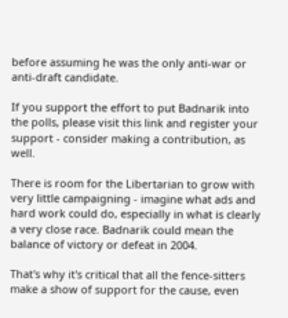before assuming he was the only anti-war or anti-draft candidate.

If you support the effort to put Badnarik into the polls, please visit this link and register your support - consider making a contribution, as well.

There is room for the Libertarian to grow with very little campaigning - imagine what ads and hard work could do, especially in what is clearly a very close race. Badnarik could mean the balance of victory or defeat in 2004.

That's why it's critical that all the fence-sitters make a show of support for the cause, even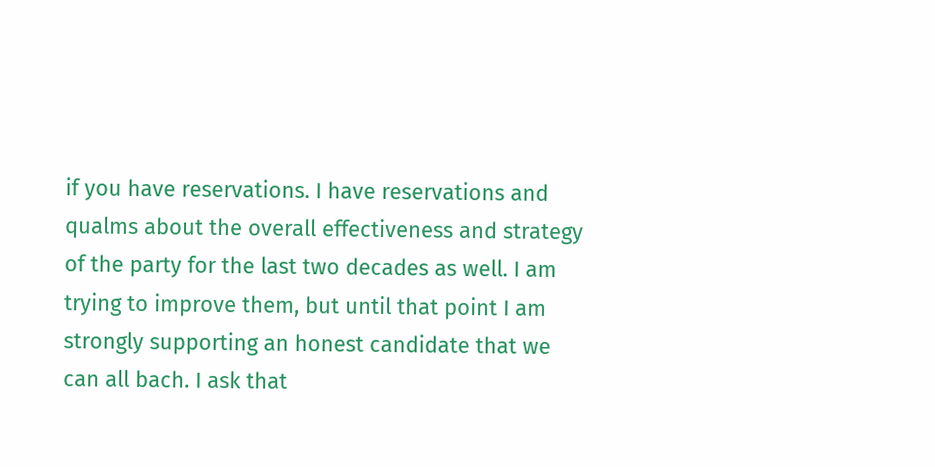if you have reservations. I have reservations and qualms about the overall effectiveness and strategy of the party for the last two decades as well. I am trying to improve them, but until that point I am strongly supporting an honest candidate that we can all bach. I ask that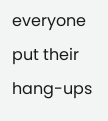everyone put their hang-ups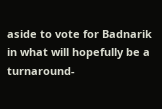aside to vote for Badnarik in what will hopefully be a turnaround-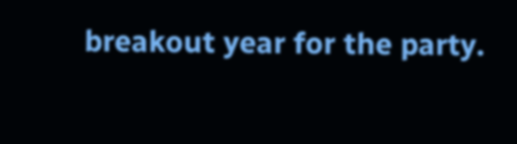breakout year for the party.